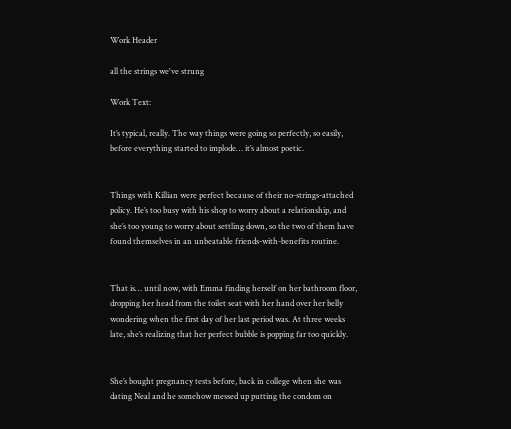Work Header

all the strings we've strung

Work Text:

It’s typical, really. The way things were going so perfectly, so easily, before everything started to implode… it’s almost poetic.


Things with Killian were perfect because of their no-strings-attached policy. He’s too busy with his shop to worry about a relationship, and she’s too young to worry about settling down, so the two of them have found themselves in an unbeatable friends-with-benefits routine.


That is… until now, with Emma finding herself on her bathroom floor, dropping her head from the toilet seat with her hand over her belly wondering when the first day of her last period was. At three weeks late, she’s realizing that her perfect bubble is popping far too quickly.


She’s bought pregnancy tests before, back in college when she was dating Neal and he somehow messed up putting the condom on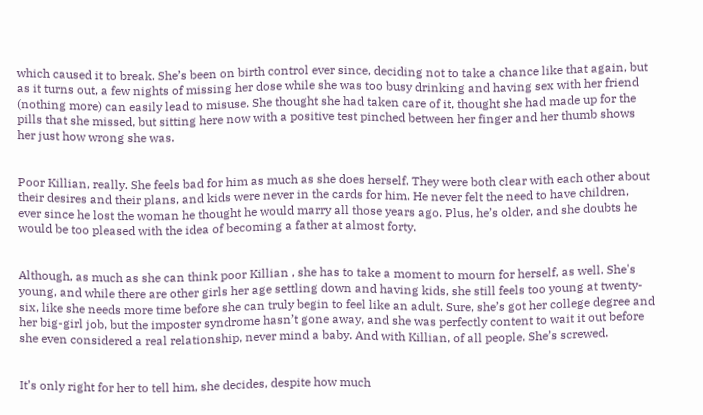which caused it to break. She’s been on birth control ever since, deciding not to take a chance like that again, but as it turns out, a few nights of missing her dose while she was too busy drinking and having sex with her friend (nothing more) can easily lead to misuse. She thought she had taken care of it, thought she had made up for the pills that she missed, but sitting here now with a positive test pinched between her finger and her thumb shows her just how wrong she was.


Poor Killian, really. She feels bad for him as much as she does herself. They were both clear with each other about their desires and their plans, and kids were never in the cards for him. He never felt the need to have children, ever since he lost the woman he thought he would marry all those years ago. Plus, he’s older, and she doubts he would be too pleased with the idea of becoming a father at almost forty.


Although, as much as she can think poor Killian , she has to take a moment to mourn for herself, as well. She's young, and while there are other girls her age settling down and having kids, she still feels too young at twenty-six, like she needs more time before she can truly begin to feel like an adult. Sure, she’s got her college degree and her big-girl job, but the imposter syndrome hasn’t gone away, and she was perfectly content to wait it out before she even considered a real relationship, never mind a baby. And with Killian, of all people. She’s screwed.


It’s only right for her to tell him, she decides, despite how much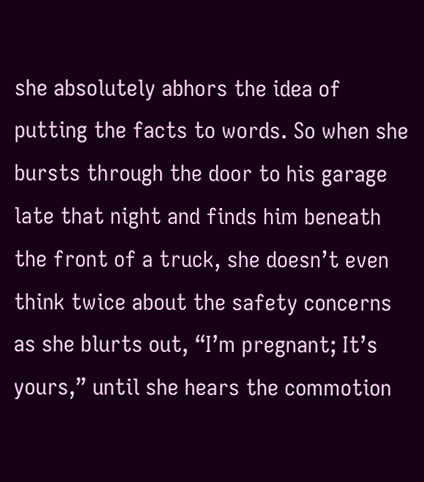she absolutely abhors the idea of putting the facts to words. So when she bursts through the door to his garage late that night and finds him beneath the front of a truck, she doesn’t even think twice about the safety concerns as she blurts out, “I’m pregnant; It’s yours,” until she hears the commotion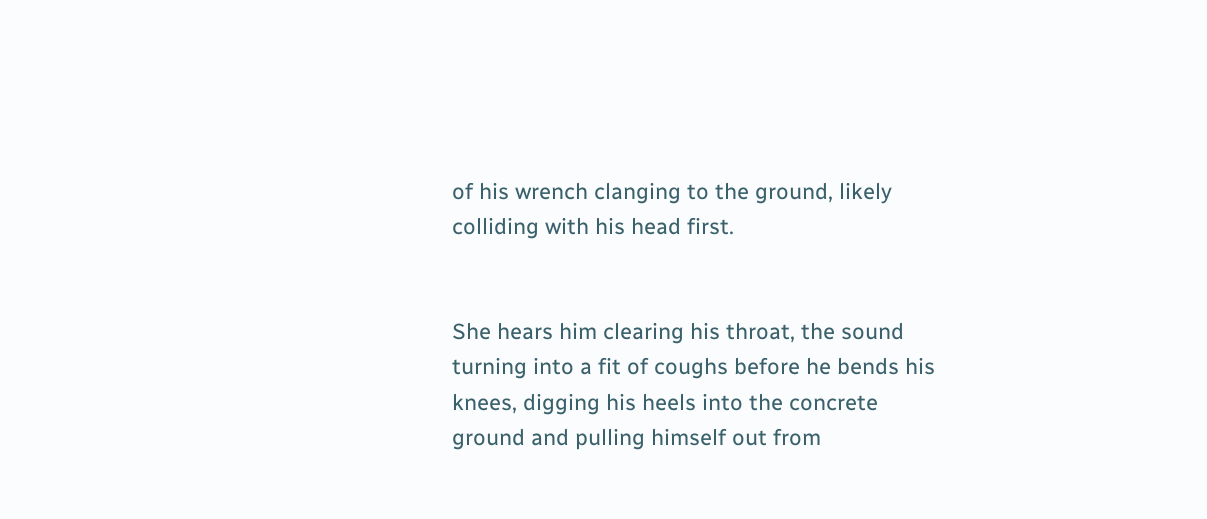of his wrench clanging to the ground, likely colliding with his head first.


She hears him clearing his throat, the sound turning into a fit of coughs before he bends his knees, digging his heels into the concrete ground and pulling himself out from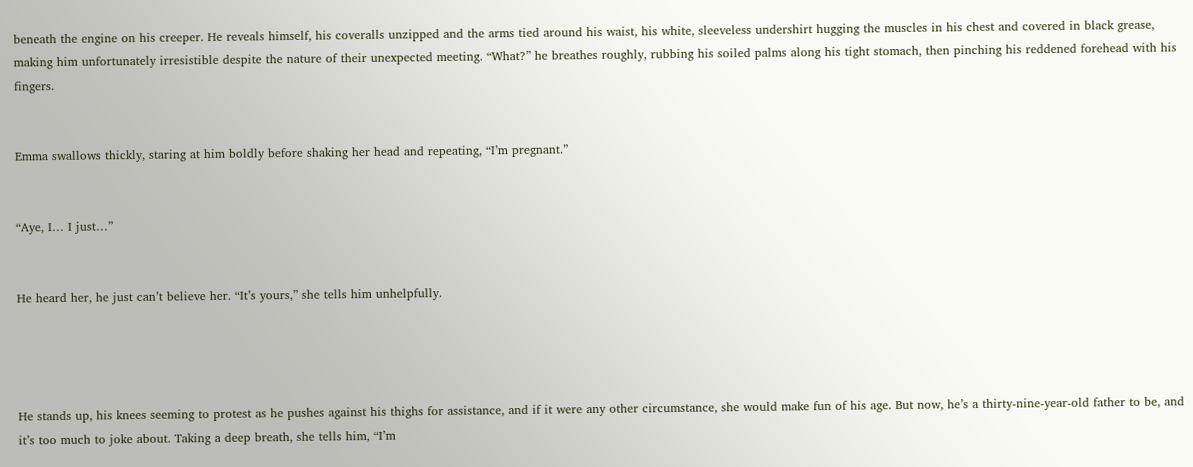beneath the engine on his creeper. He reveals himself, his coveralls unzipped and the arms tied around his waist, his white, sleeveless undershirt hugging the muscles in his chest and covered in black grease, making him unfortunately irresistible despite the nature of their unexpected meeting. “What?” he breathes roughly, rubbing his soiled palms along his tight stomach, then pinching his reddened forehead with his fingers.


Emma swallows thickly, staring at him boldly before shaking her head and repeating, “I’m pregnant.”


“Aye, I… I just…”


He heard her, he just can’t believe her. “It’s yours,” she tells him unhelpfully.




He stands up, his knees seeming to protest as he pushes against his thighs for assistance, and if it were any other circumstance, she would make fun of his age. But now, he’s a thirty-nine-year-old father to be, and it’s too much to joke about. Taking a deep breath, she tells him, “I’m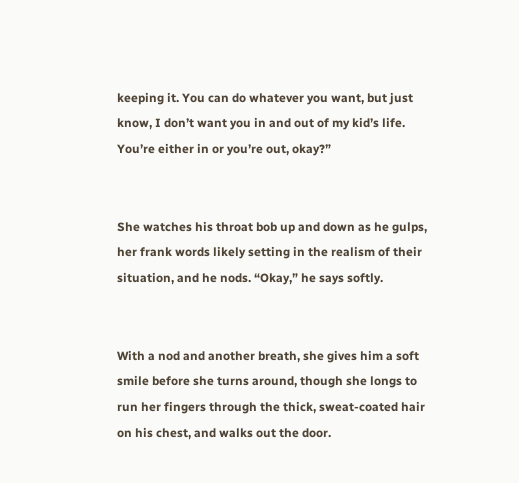keeping it. You can do whatever you want, but just know, I don’t want you in and out of my kid’s life. You’re either in or you’re out, okay?”


She watches his throat bob up and down as he gulps, her frank words likely setting in the realism of their situation, and he nods. “Okay,” he says softly.


With a nod and another breath, she gives him a soft smile before she turns around, though she longs to run her fingers through the thick, sweat-coated hair on his chest, and walks out the door.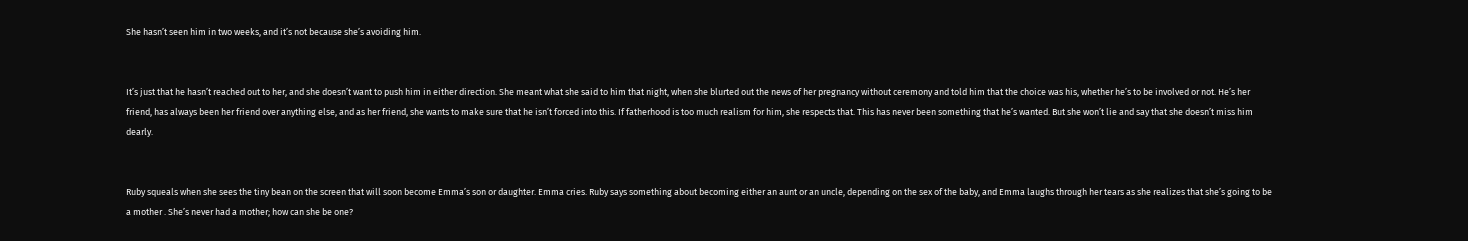She hasn’t seen him in two weeks, and it’s not because she’s avoiding him.


It’s just that he hasn’t reached out to her, and she doesn’t want to push him in either direction. She meant what she said to him that night, when she blurted out the news of her pregnancy without ceremony and told him that the choice was his, whether he’s to be involved or not. He’s her friend, has always been her friend over anything else, and as her friend, she wants to make sure that he isn’t forced into this. If fatherhood is too much realism for him, she respects that. This has never been something that he’s wanted. But she won’t lie and say that she doesn’t miss him dearly.


Ruby squeals when she sees the tiny bean on the screen that will soon become Emma’s son or daughter. Emma cries. Ruby says something about becoming either an aunt or an uncle, depending on the sex of the baby, and Emma laughs through her tears as she realizes that she’s going to be a mother . She’s never had a mother; how can she be one?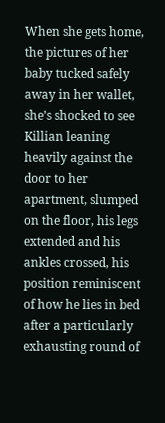When she gets home, the pictures of her baby tucked safely away in her wallet, she’s shocked to see Killian leaning heavily against the door to her apartment, slumped on the floor, his legs extended and his ankles crossed, his position reminiscent of how he lies in bed after a particularly exhausting round of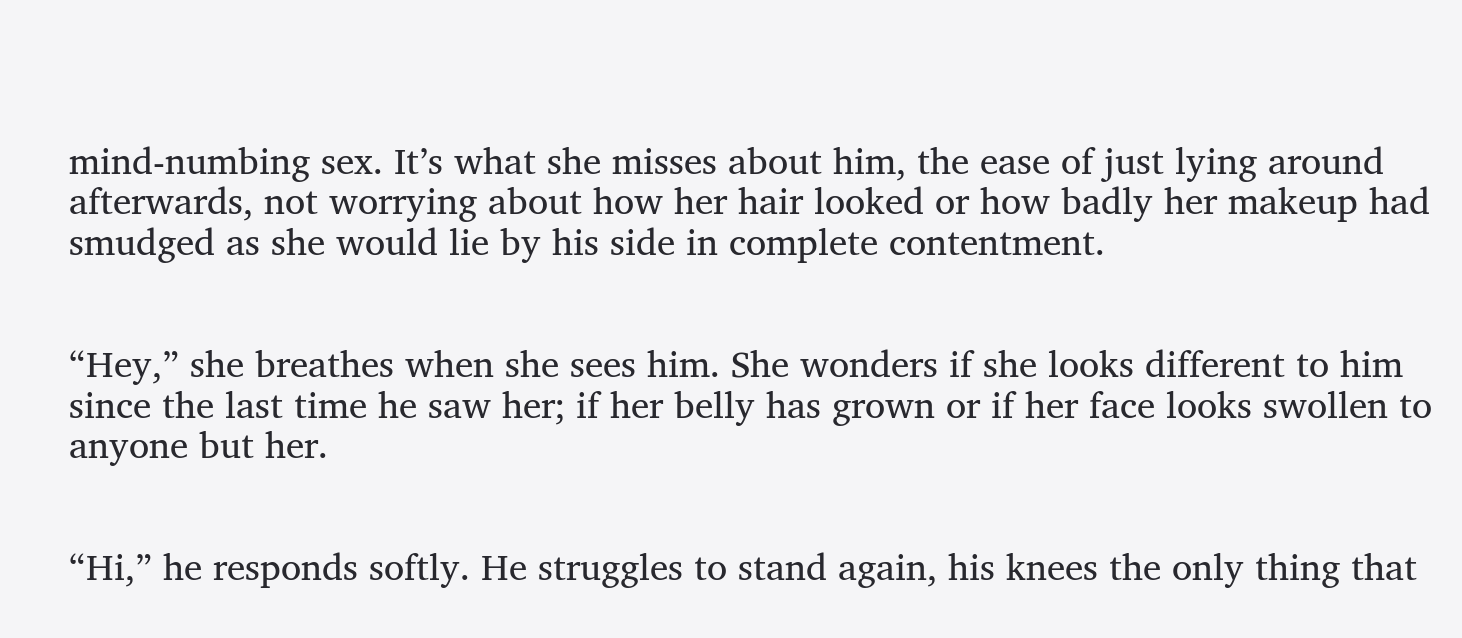mind-numbing sex. It’s what she misses about him, the ease of just lying around afterwards, not worrying about how her hair looked or how badly her makeup had smudged as she would lie by his side in complete contentment.


“Hey,” she breathes when she sees him. She wonders if she looks different to him since the last time he saw her; if her belly has grown or if her face looks swollen to anyone but her.


“Hi,” he responds softly. He struggles to stand again, his knees the only thing that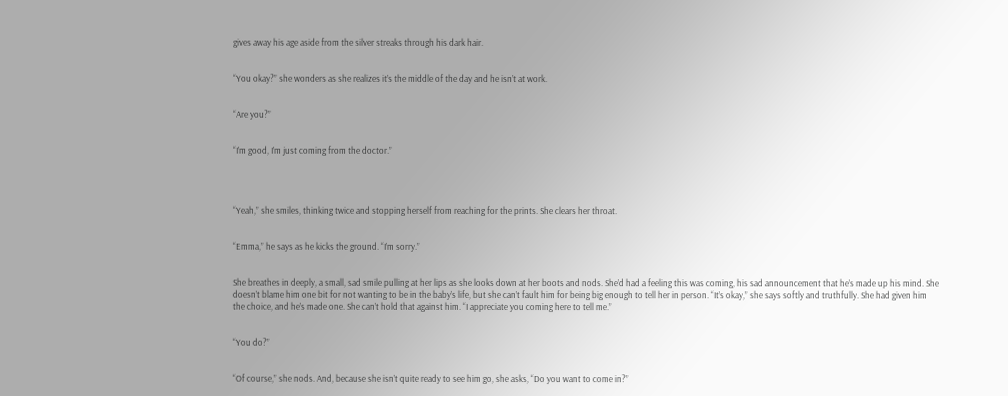gives away his age aside from the silver streaks through his dark hair.


“You okay?” she wonders as she realizes it’s the middle of the day and he isn’t at work.


“Are you?”


“I’m good, I’m just coming from the doctor.”




“Yeah,” she smiles, thinking twice and stopping herself from reaching for the prints. She clears her throat.


“Emma,” he says as he kicks the ground. “I’m sorry.”


She breathes in deeply, a small, sad smile pulling at her lips as she looks down at her boots and nods. She’d had a feeling this was coming, his sad announcement that he’s made up his mind. She doesn’t blame him one bit for not wanting to be in the baby’s life, but she can’t fault him for being big enough to tell her in person. “It’s okay,” she says softly and truthfully. She had given him the choice, and he’s made one. She can’t hold that against him. “I appreciate you coming here to tell me.”


“You do?”


“Of course,” she nods. And, because she isn’t quite ready to see him go, she asks, “Do you want to come in?”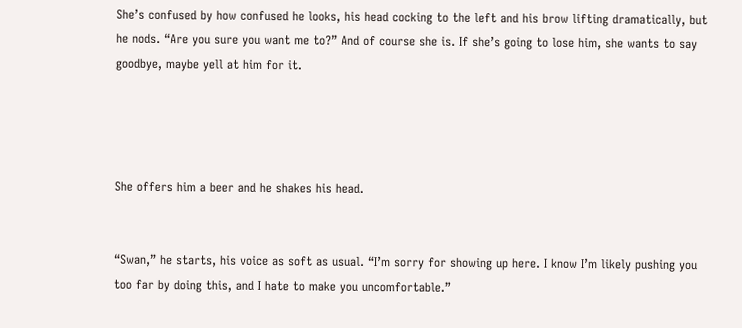She’s confused by how confused he looks, his head cocking to the left and his brow lifting dramatically, but he nods. “Are you sure you want me to?” And of course she is. If she’s going to lose him, she wants to say goodbye, maybe yell at him for it.




She offers him a beer and he shakes his head.


“Swan,” he starts, his voice as soft as usual. “I’m sorry for showing up here. I know I’m likely pushing you too far by doing this, and I hate to make you uncomfortable.”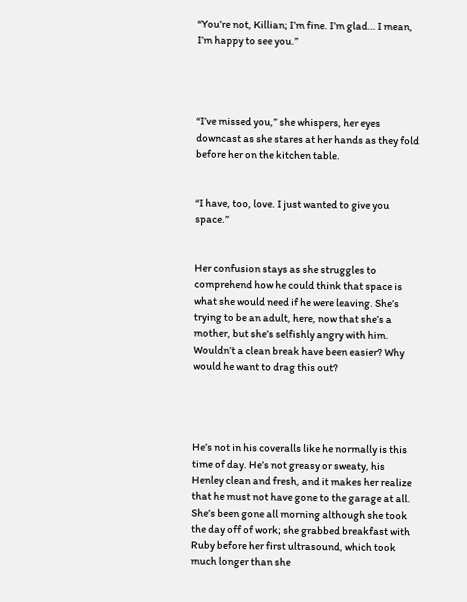“You’re not, Killian; I’m fine. I’m glad… I mean, I’m happy to see you.”




“I’ve missed you,” she whispers, her eyes downcast as she stares at her hands as they fold before her on the kitchen table.


“I have, too, love. I just wanted to give you space.”


Her confusion stays as she struggles to comprehend how he could think that space is what she would need if he were leaving. She’s trying to be an adult, here, now that she’s a mother, but she’s selfishly angry with him. Wouldn’t a clean break have been easier? Why would he want to drag this out?




He’s not in his coveralls like he normally is this time of day. He’s not greasy or sweaty, his Henley clean and fresh, and it makes her realize that he must not have gone to the garage at all. She’s been gone all morning although she took the day off of work; she grabbed breakfast with Ruby before her first ultrasound, which took much longer than she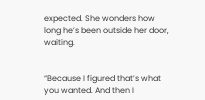expected. She wonders how long he’s been outside her door, waiting.


“Because I figured that’s what you wanted. And then I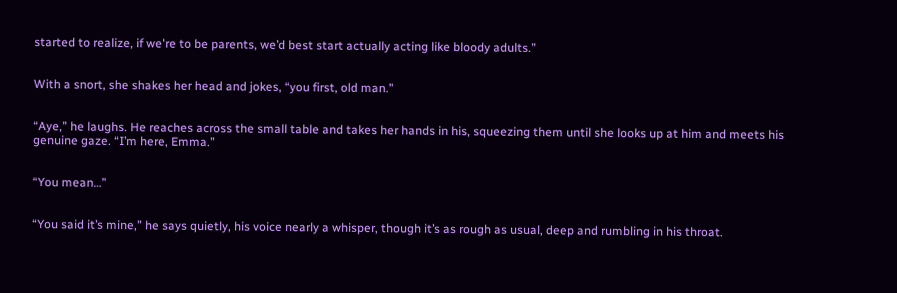started to realize, if we're to be parents, we’d best start actually acting like bloody adults.”


With a snort, she shakes her head and jokes, “you first, old man.”


“Aye,” he laughs. He reaches across the small table and takes her hands in his, squeezing them until she looks up at him and meets his genuine gaze. “I’m here, Emma.”


“You mean…”


“You said it’s mine,” he says quietly, his voice nearly a whisper, though it’s as rough as usual, deep and rumbling in his throat.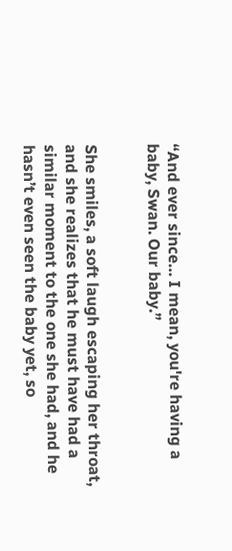“And ever since… I mean, you're having a baby, Swan. Our baby.”


She smiles, a soft laugh escaping her throat, and she realizes that he must have had a similar moment to the one she had, and he hasn’t even seen the baby yet, so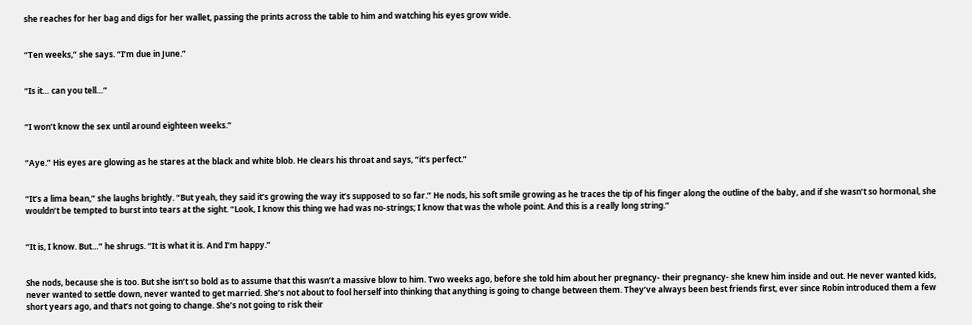she reaches for her bag and digs for her wallet, passing the prints across the table to him and watching his eyes grow wide.


“Ten weeks,” she says. “I’m due in June.”


“Is it… can you tell…”


“I won’t know the sex until around eighteen weeks.”


“Aye.” His eyes are glowing as he stares at the black and white blob. He clears his throat and says, “it’s perfect.”


“It’s a lima bean,” she laughs brightly. “But yeah, they said it’s growing the way it’s supposed to so far.” He nods, his soft smile growing as he traces the tip of his finger along the outline of the baby, and if she wasn’t so hormonal, she wouldn’t be tempted to burst into tears at the sight. “Look, I know this thing we had was no-strings; I know that was the whole point. And this is a really long string.”


“It is, I know. But…” he shrugs. “It is what it is. And I’m happy.”


She nods, because she is too. But she isn’t so bold as to assume that this wasn’t a massive blow to him. Two weeks ago, before she told him about her pregnancy- their pregnancy- she knew him inside and out. He never wanted kids, never wanted to settle down, never wanted to get married. She’s not about to fool herself into thinking that anything is going to change between them. They’ve always been best friends first, ever since Robin introduced them a few short years ago, and that’s not going to change. She’s not going to risk their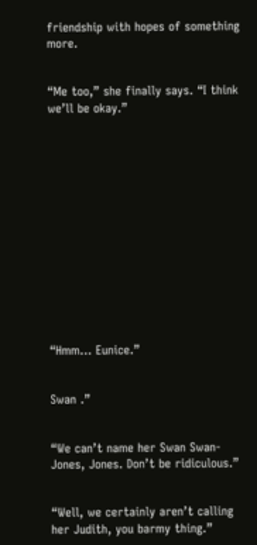friendship with hopes of something more.


“Me too,” she finally says. “I think we’ll be okay.”














“Hmm… Eunice.”


Swan .”


“We can’t name her Swan Swan-Jones, Jones. Don’t be ridiculous.”


“Well, we certainly aren’t calling her Judith, you barmy thing.”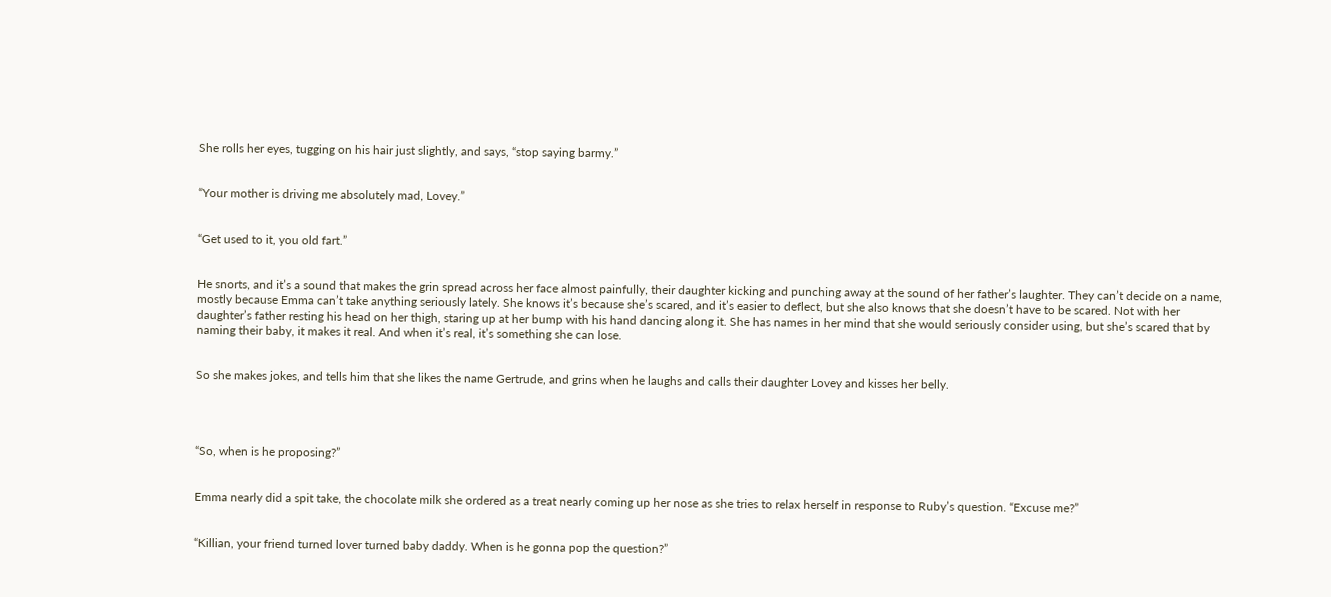She rolls her eyes, tugging on his hair just slightly, and says, “stop saying barmy.”


“Your mother is driving me absolutely mad, Lovey.”


“Get used to it, you old fart.”


He snorts, and it’s a sound that makes the grin spread across her face almost painfully, their daughter kicking and punching away at the sound of her father’s laughter. They can’t decide on a name, mostly because Emma can’t take anything seriously lately. She knows it’s because she’s scared, and it’s easier to deflect, but she also knows that she doesn’t have to be scared. Not with her daughter’s father resting his head on her thigh, staring up at her bump with his hand dancing along it. She has names in her mind that she would seriously consider using, but she’s scared that by naming their baby, it makes it real. And when it’s real, it’s something she can lose.


So she makes jokes, and tells him that she likes the name Gertrude, and grins when he laughs and calls their daughter Lovey and kisses her belly.




“So, when is he proposing?”


Emma nearly did a spit take, the chocolate milk she ordered as a treat nearly coming up her nose as she tries to relax herself in response to Ruby’s question. “Excuse me?”


“Killian, your friend turned lover turned baby daddy. When is he gonna pop the question?”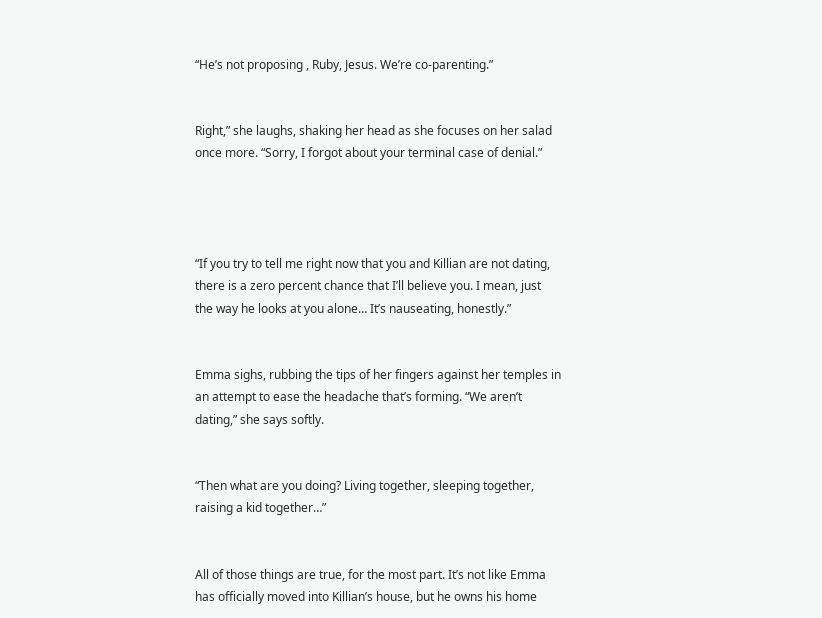“He’s not proposing , Ruby, Jesus. We’re co-parenting.”


Right,” she laughs, shaking her head as she focuses on her salad once more. “Sorry, I forgot about your terminal case of denial.”




“If you try to tell me right now that you and Killian are not dating, there is a zero percent chance that I’ll believe you. I mean, just the way he looks at you alone… It’s nauseating, honestly.”


Emma sighs, rubbing the tips of her fingers against her temples in an attempt to ease the headache that’s forming. “We aren’t dating,” she says softly.


“Then what are you doing? Living together, sleeping together, raising a kid together…”


All of those things are true, for the most part. It’s not like Emma has officially moved into Killian’s house, but he owns his home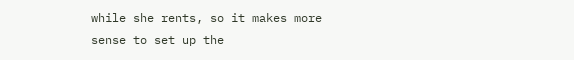while she rents, so it makes more sense to set up the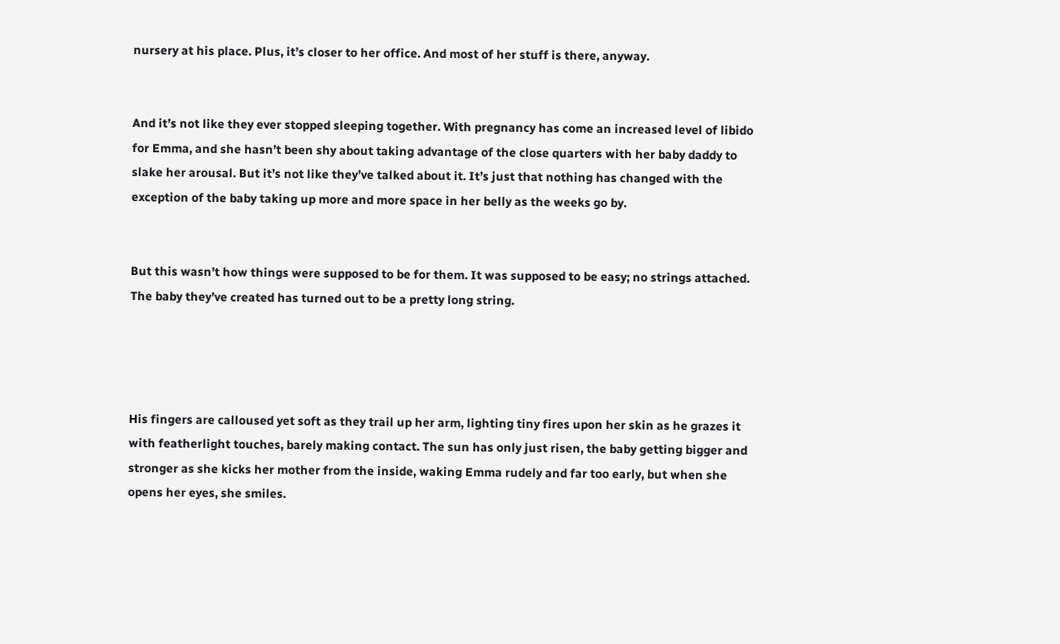nursery at his place. Plus, it’s closer to her office. And most of her stuff is there, anyway.


And it’s not like they ever stopped sleeping together. With pregnancy has come an increased level of libido for Emma, and she hasn’t been shy about taking advantage of the close quarters with her baby daddy to slake her arousal. But it’s not like they’ve talked about it. It’s just that nothing has changed with the exception of the baby taking up more and more space in her belly as the weeks go by.


But this wasn’t how things were supposed to be for them. It was supposed to be easy; no strings attached. The baby they’ve created has turned out to be a pretty long string.




His fingers are calloused yet soft as they trail up her arm, lighting tiny fires upon her skin as he grazes it with featherlight touches, barely making contact. The sun has only just risen, the baby getting bigger and stronger as she kicks her mother from the inside, waking Emma rudely and far too early, but when she opens her eyes, she smiles.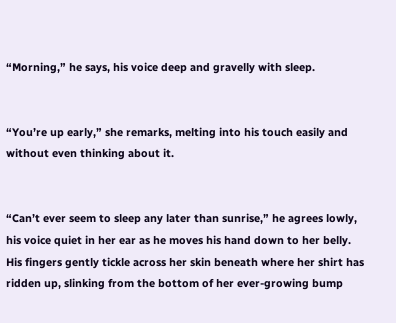“Morning,” he says, his voice deep and gravelly with sleep.


“You’re up early,” she remarks, melting into his touch easily and without even thinking about it.


“Can’t ever seem to sleep any later than sunrise,” he agrees lowly, his voice quiet in her ear as he moves his hand down to her belly. His fingers gently tickle across her skin beneath where her shirt has ridden up, slinking from the bottom of her ever-growing bump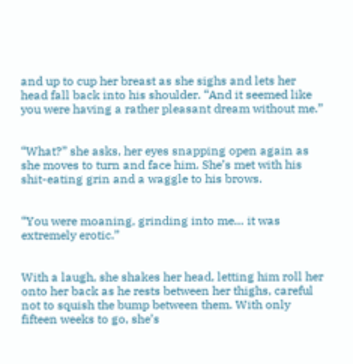and up to cup her breast as she sighs and lets her head fall back into his shoulder. “And it seemed like you were having a rather pleasant dream without me.”


“What?” she asks, her eyes snapping open again as she moves to turn and face him. She’s met with his shit-eating grin and a waggle to his brows.


“You were moaning, grinding into me… it was extremely erotic.”


With a laugh, she shakes her head, letting him roll her onto her back as he rests between her thighs, careful not to squish the bump between them. With only fifteen weeks to go, she’s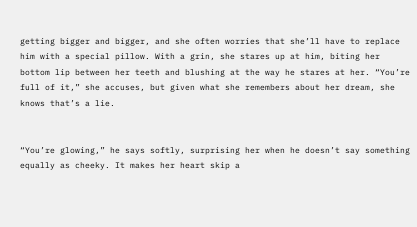getting bigger and bigger, and she often worries that she’ll have to replace him with a special pillow. With a grin, she stares up at him, biting her bottom lip between her teeth and blushing at the way he stares at her. “You’re full of it,” she accuses, but given what she remembers about her dream, she knows that’s a lie.


“You’re glowing,” he says softly, surprising her when he doesn’t say something equally as cheeky. It makes her heart skip a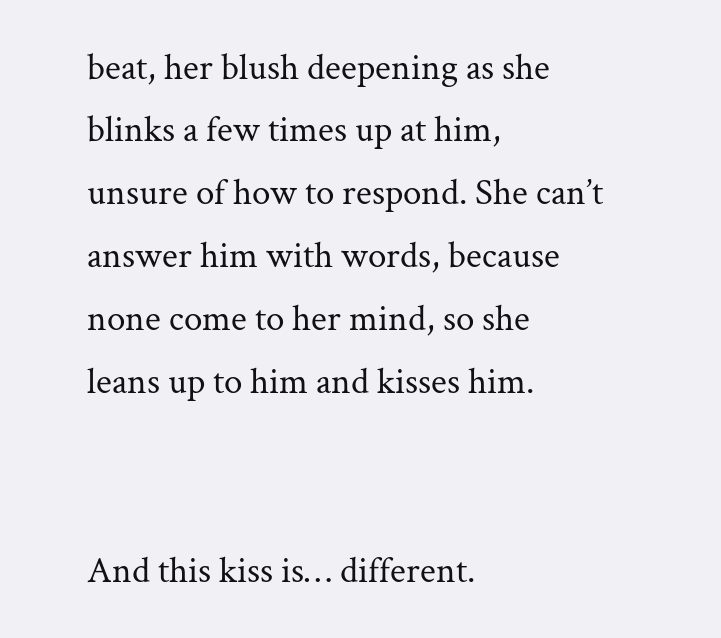beat, her blush deepening as she blinks a few times up at him, unsure of how to respond. She can’t answer him with words, because none come to her mind, so she leans up to him and kisses him.


And this kiss is… different.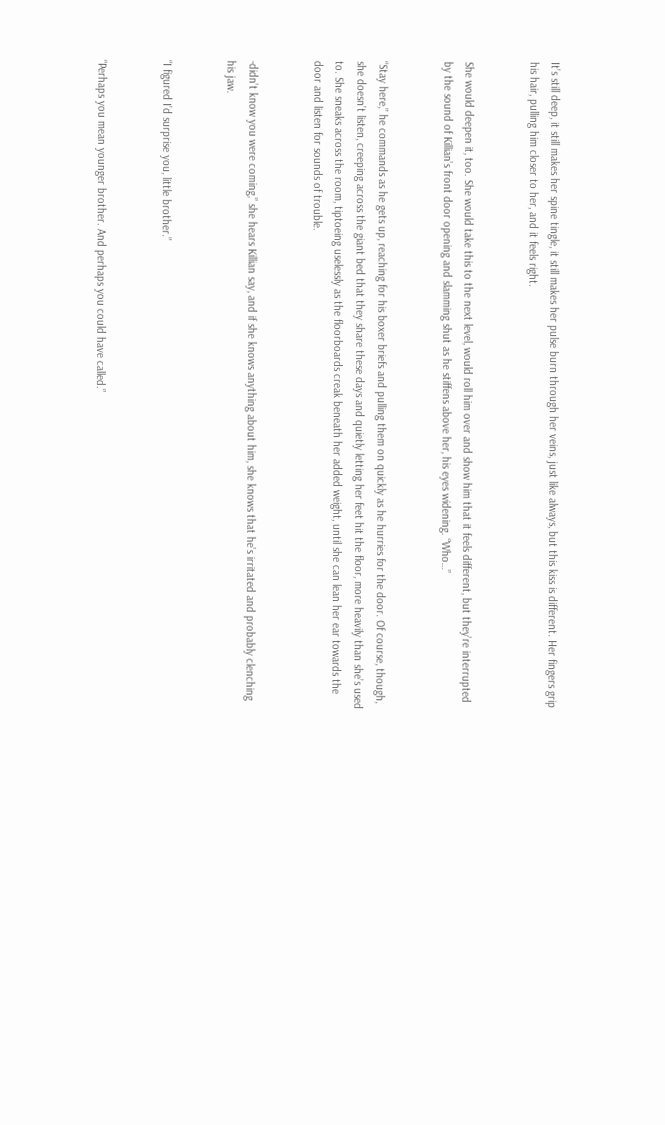It’s still deep, it still makes her spine tingle, it still makes her pulse burn through her veins, just like always, but this kiss is different. Her fingers grip his hair, pulling him closer to her, and it feels right.


She would deepen it, too. She would take this to the next level, would roll him over and show him that it feels different, but they’re interrupted by the sound of Killian’s front door opening and slamming shut as he stiffens above her, his eyes widening. “Who…”


“Stay here,” he commands as he gets up, reaching for his boxer briefs and pulling them on quickly as he hurries for the door. Of course, though, she doesn’t listen, creeping across the giant bed that they share these days and quietly letting her feet hit the floor, more heavily than she’s used to. She sneaks across the room, tiptoeing uselessly as the floorboards creak beneath her added weight, until she can lean her ear towards the door and listen for sounds of trouble.


-didn’t know you were coming,” she hears Killian say, and if she knows anything about him, she knows that he’s irritated and probably clenching his jaw.


“I figured I’d surprise you, little brother.”


“Perhaps you mean younger brother. And perhaps you could have called.”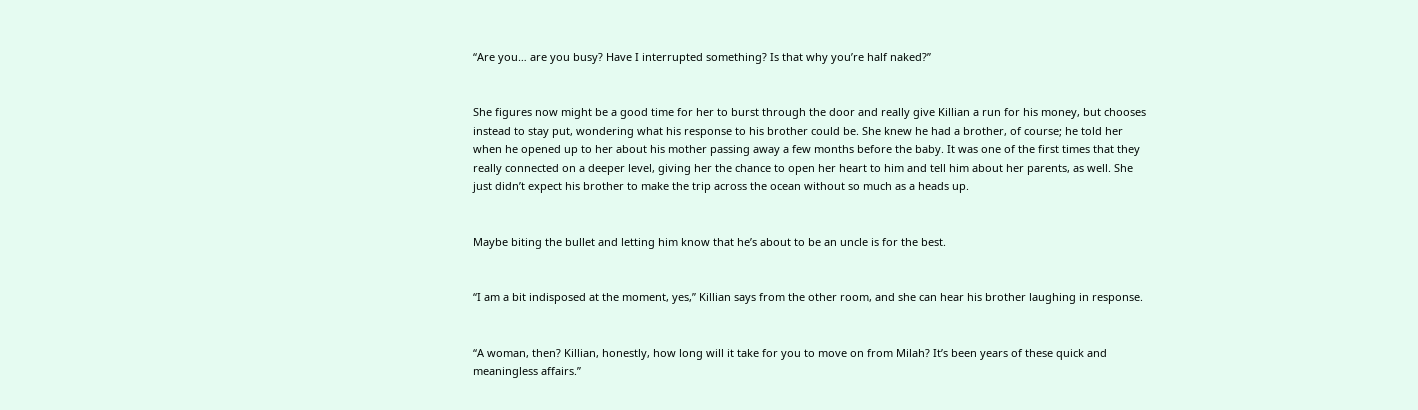“Are you… are you busy? Have I interrupted something? Is that why you’re half naked?”


She figures now might be a good time for her to burst through the door and really give Killian a run for his money, but chooses instead to stay put, wondering what his response to his brother could be. She knew he had a brother, of course; he told her when he opened up to her about his mother passing away a few months before the baby. It was one of the first times that they really connected on a deeper level, giving her the chance to open her heart to him and tell him about her parents, as well. She just didn’t expect his brother to make the trip across the ocean without so much as a heads up.


Maybe biting the bullet and letting him know that he’s about to be an uncle is for the best.


“I am a bit indisposed at the moment, yes,” Killian says from the other room, and she can hear his brother laughing in response.


“A woman, then? Killian, honestly, how long will it take for you to move on from Milah? It’s been years of these quick and meaningless affairs.”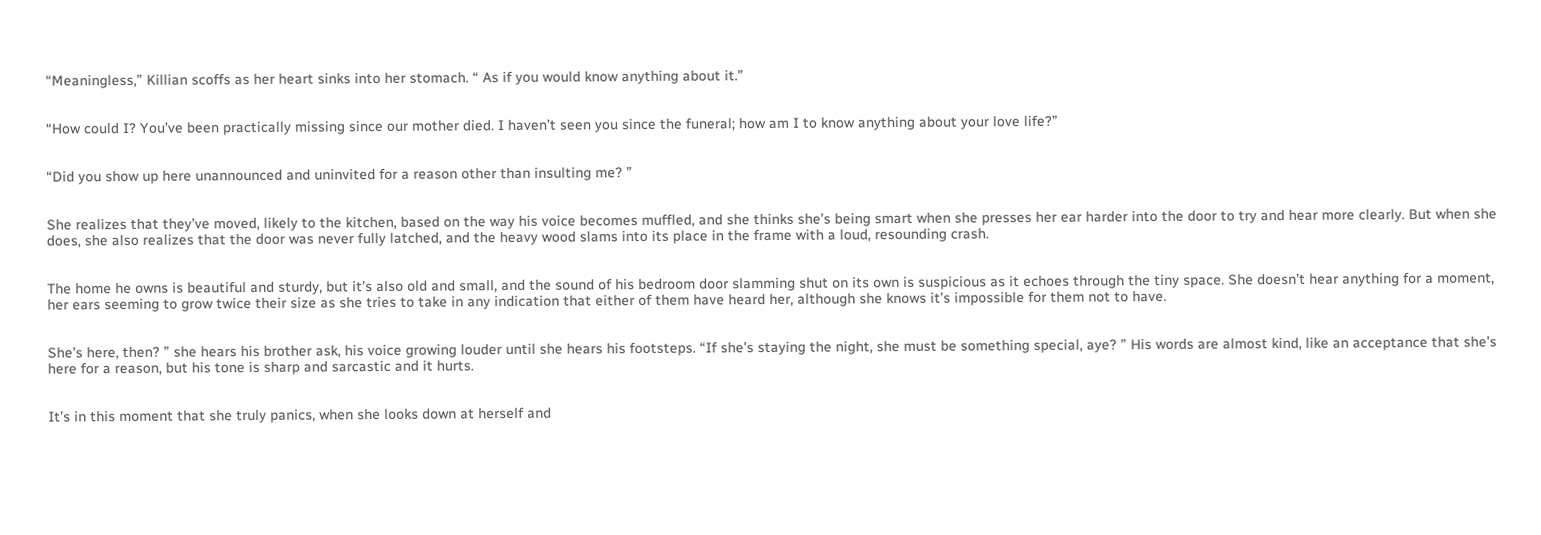“Meaningless,” Killian scoffs as her heart sinks into her stomach. “ As if you would know anything about it.”


“How could I? You’ve been practically missing since our mother died. I haven’t seen you since the funeral; how am I to know anything about your love life?”


“Did you show up here unannounced and uninvited for a reason other than insulting me? ”


She realizes that they’ve moved, likely to the kitchen, based on the way his voice becomes muffled, and she thinks she’s being smart when she presses her ear harder into the door to try and hear more clearly. But when she does, she also realizes that the door was never fully latched, and the heavy wood slams into its place in the frame with a loud, resounding crash.


The home he owns is beautiful and sturdy, but it’s also old and small, and the sound of his bedroom door slamming shut on its own is suspicious as it echoes through the tiny space. She doesn’t hear anything for a moment, her ears seeming to grow twice their size as she tries to take in any indication that either of them have heard her, although she knows it’s impossible for them not to have.


She’s here, then? ” she hears his brother ask, his voice growing louder until she hears his footsteps. “If she’s staying the night, she must be something special, aye? ” His words are almost kind, like an acceptance that she’s here for a reason, but his tone is sharp and sarcastic and it hurts.


It’s in this moment that she truly panics, when she looks down at herself and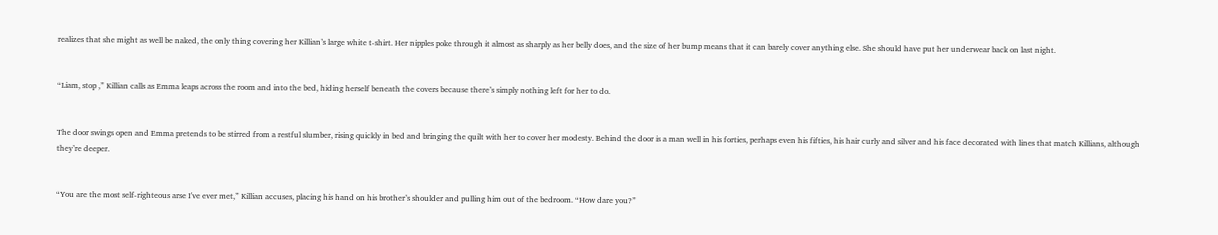realizes that she might as well be naked, the only thing covering her Killian’s large white t-shirt. Her nipples poke through it almost as sharply as her belly does, and the size of her bump means that it can barely cover anything else. She should have put her underwear back on last night.


“Liam, stop ,” Killian calls as Emma leaps across the room and into the bed, hiding herself beneath the covers because there’s simply nothing left for her to do.


The door swings open and Emma pretends to be stirred from a restful slumber, rising quickly in bed and bringing the quilt with her to cover her modesty. Behind the door is a man well in his forties, perhaps even his fifties, his hair curly and silver and his face decorated with lines that match Killians, although they’re deeper.


“You are the most self-righteous arse I've ever met,” Killian accuses, placing his hand on his brother’s shoulder and pulling him out of the bedroom. “How dare you?”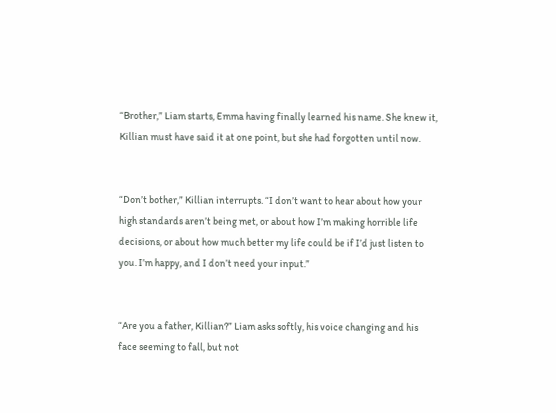“Brother,” Liam starts, Emma having finally learned his name. She knew it, Killian must have said it at one point, but she had forgotten until now.


“Don’t bother,” Killian interrupts. “I don’t want to hear about how your high standards aren’t being met, or about how I’m making horrible life decisions, or about how much better my life could be if I’d just listen to you. I’m happy, and I don’t need your input.”


“Are you a father, Killian?” Liam asks softly, his voice changing and his face seeming to fall, but not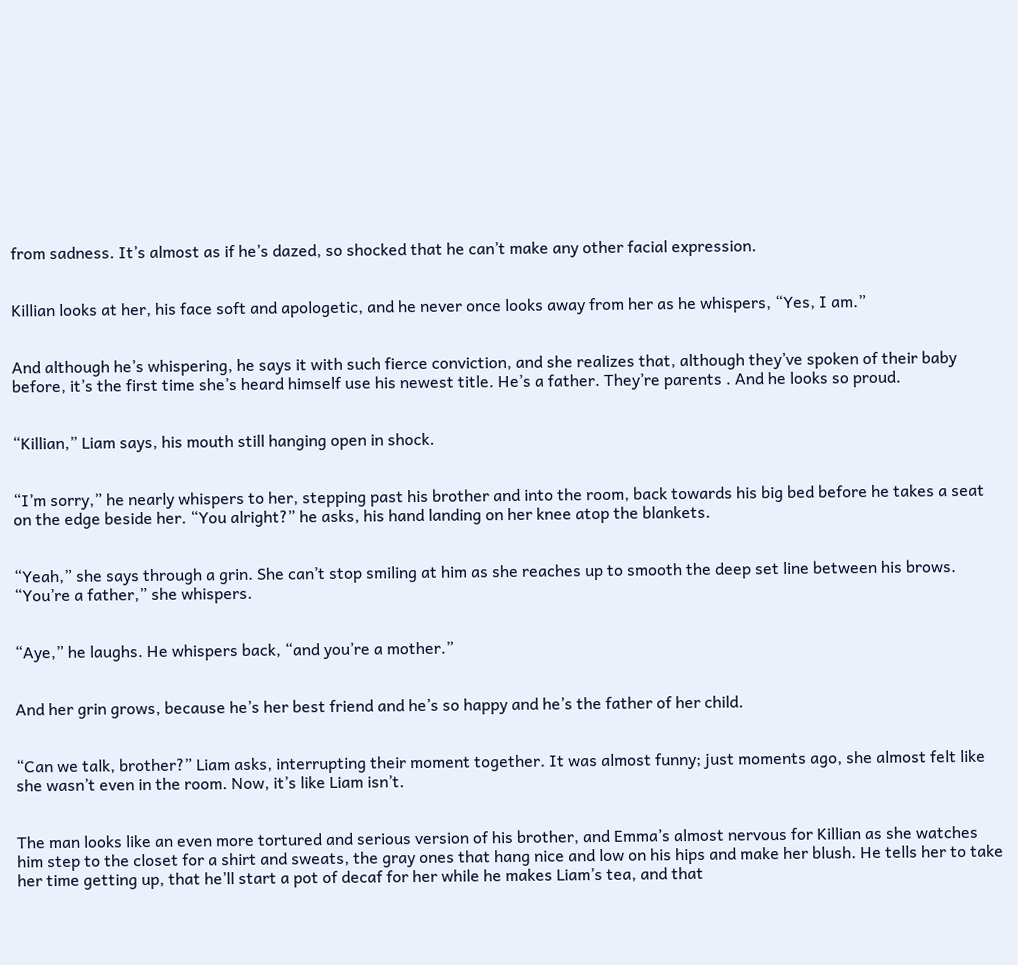from sadness. It’s almost as if he’s dazed, so shocked that he can’t make any other facial expression.


Killian looks at her, his face soft and apologetic, and he never once looks away from her as he whispers, “Yes, I am.”


And although he’s whispering, he says it with such fierce conviction, and she realizes that, although they’ve spoken of their baby before, it’s the first time she’s heard himself use his newest title. He’s a father. They’re parents . And he looks so proud.


“Killian,” Liam says, his mouth still hanging open in shock.


“I’m sorry,” he nearly whispers to her, stepping past his brother and into the room, back towards his big bed before he takes a seat on the edge beside her. “You alright?” he asks, his hand landing on her knee atop the blankets.


“Yeah,” she says through a grin. She can’t stop smiling at him as she reaches up to smooth the deep set line between his brows. “You’re a father,” she whispers.


“Aye,” he laughs. He whispers back, “and you’re a mother.”


And her grin grows, because he’s her best friend and he’s so happy and he’s the father of her child.


“Can we talk, brother?” Liam asks, interrupting their moment together. It was almost funny; just moments ago, she almost felt like she wasn’t even in the room. Now, it’s like Liam isn’t.


The man looks like an even more tortured and serious version of his brother, and Emma’s almost nervous for Killian as she watches him step to the closet for a shirt and sweats, the gray ones that hang nice and low on his hips and make her blush. He tells her to take her time getting up, that he’ll start a pot of decaf for her while he makes Liam’s tea, and that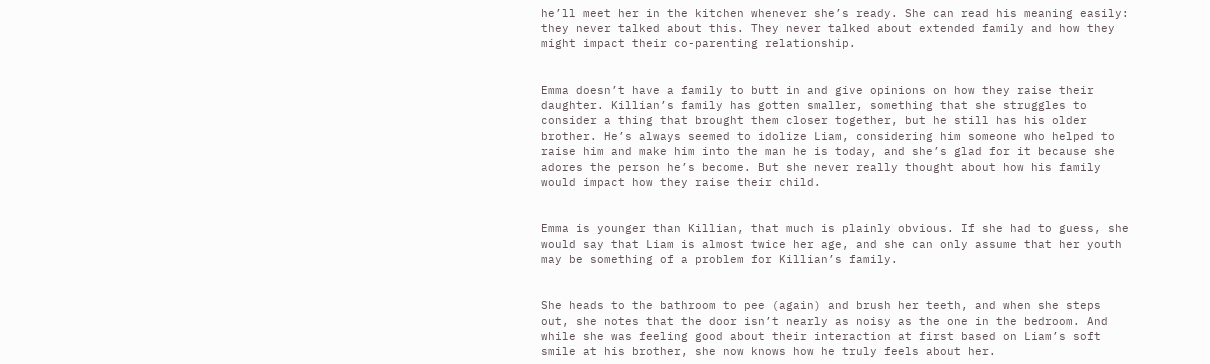he’ll meet her in the kitchen whenever she’s ready. She can read his meaning easily: they never talked about this. They never talked about extended family and how they might impact their co-parenting relationship.


Emma doesn’t have a family to butt in and give opinions on how they raise their daughter. Killian’s family has gotten smaller, something that she struggles to consider a thing that brought them closer together, but he still has his older brother. He’s always seemed to idolize Liam, considering him someone who helped to raise him and make him into the man he is today, and she’s glad for it because she adores the person he’s become. But she never really thought about how his family would impact how they raise their child.


Emma is younger than Killian, that much is plainly obvious. If she had to guess, she would say that Liam is almost twice her age, and she can only assume that her youth may be something of a problem for Killian’s family.


She heads to the bathroom to pee (again) and brush her teeth, and when she steps out, she notes that the door isn’t nearly as noisy as the one in the bedroom. And while she was feeling good about their interaction at first based on Liam’s soft smile at his brother, she now knows how he truly feels about her.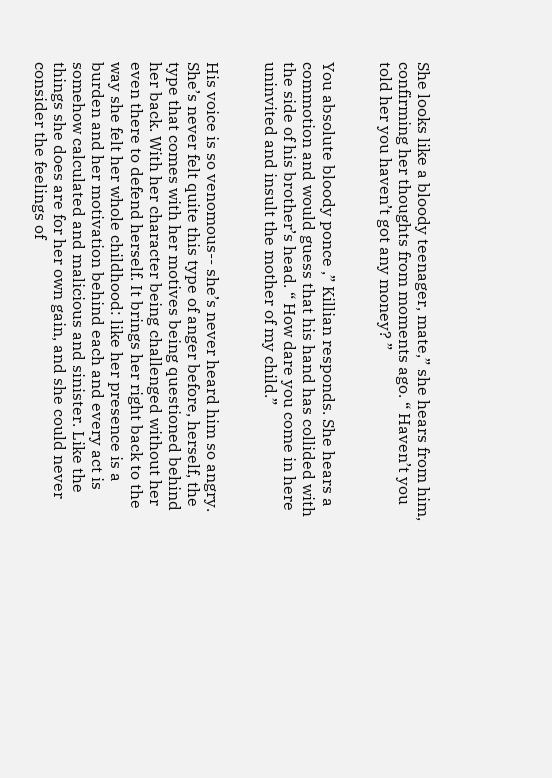She looks like a bloody teenager, mate,” she hears from him, confirming her thoughts from moments ago. “ Haven’t you told her you haven’t got any money? ”


You absolute bloody ponce ,” Killian responds. She hears a commotion and would guess that his hand has collided with the side of his brother’s head. “ How dare you come in here uninvited and insult the mother of my child.”


His voice is so venomous-- she’s never heard him so angry. She’s never felt quite this type of anger before, herself, the type that comes with her motives being questioned behind her back. With her character being challenged without her even there to defend herself. It brings her right back to the way she felt her whole childhood: like her presence is a burden and her motivation behind each and every act is somehow calculated and malicious and sinister. Like the things she does are for her own gain, and she could never consider the feelings of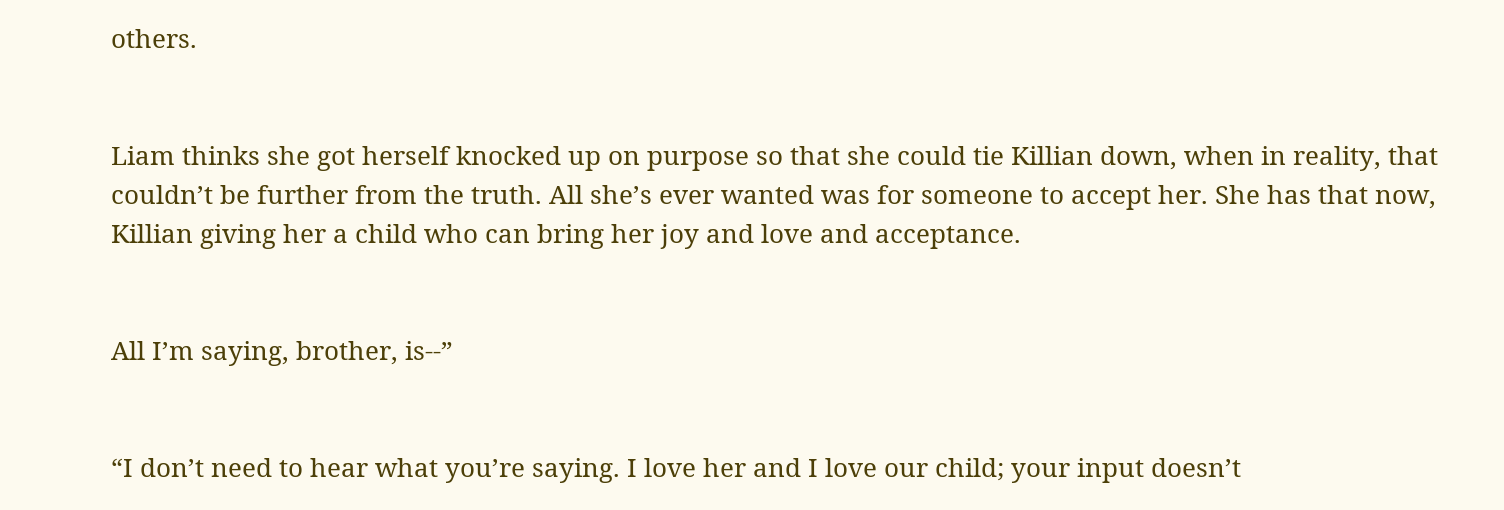others.


Liam thinks she got herself knocked up on purpose so that she could tie Killian down, when in reality, that couldn’t be further from the truth. All she’s ever wanted was for someone to accept her. She has that now, Killian giving her a child who can bring her joy and love and acceptance.


All I’m saying, brother, is--”


“I don’t need to hear what you’re saying. I love her and I love our child; your input doesn’t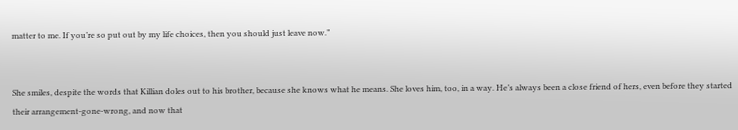matter to me. If you’re so put out by my life choices, then you should just leave now.”


She smiles, despite the words that Killian doles out to his brother, because she knows what he means. She loves him, too, in a way. He’s always been a close friend of hers, even before they started their arrangement-gone-wrong, and now that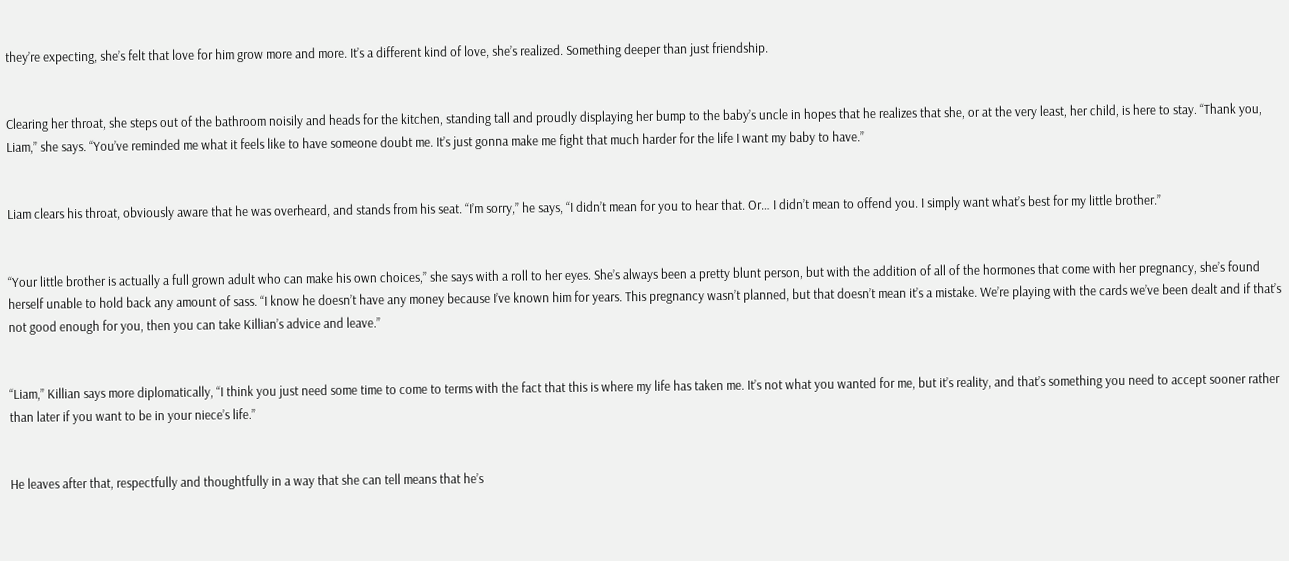they’re expecting, she’s felt that love for him grow more and more. It’s a different kind of love, she’s realized. Something deeper than just friendship.


Clearing her throat, she steps out of the bathroom noisily and heads for the kitchen, standing tall and proudly displaying her bump to the baby’s uncle in hopes that he realizes that she, or at the very least, her child, is here to stay. “Thank you, Liam,” she says. “You’ve reminded me what it feels like to have someone doubt me. It’s just gonna make me fight that much harder for the life I want my baby to have.”


Liam clears his throat, obviously aware that he was overheard, and stands from his seat. “I’m sorry,” he says, “I didn’t mean for you to hear that. Or… I didn’t mean to offend you. I simply want what’s best for my little brother.”


“Your little brother is actually a full grown adult who can make his own choices,” she says with a roll to her eyes. She’s always been a pretty blunt person, but with the addition of all of the hormones that come with her pregnancy, she’s found herself unable to hold back any amount of sass. “I know he doesn’t have any money because I’ve known him for years. This pregnancy wasn’t planned, but that doesn’t mean it’s a mistake. We’re playing with the cards we’ve been dealt and if that’s not good enough for you, then you can take Killian’s advice and leave.”


“Liam,” Killian says more diplomatically, “I think you just need some time to come to terms with the fact that this is where my life has taken me. It’s not what you wanted for me, but it’s reality, and that’s something you need to accept sooner rather than later if you want to be in your niece’s life.”


He leaves after that, respectfully and thoughtfully in a way that she can tell means that he’s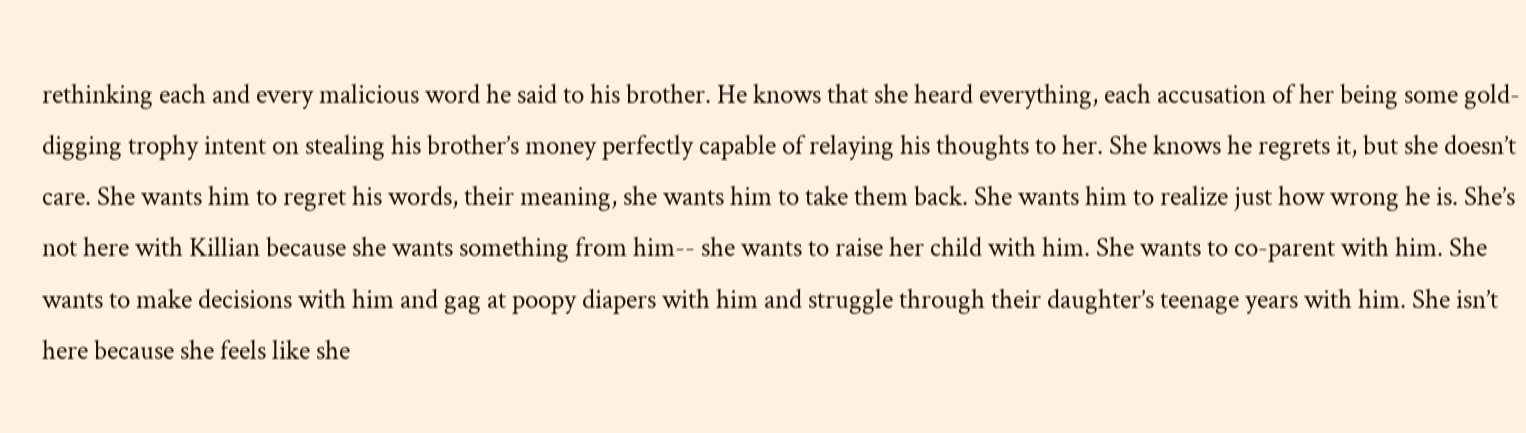rethinking each and every malicious word he said to his brother. He knows that she heard everything, each accusation of her being some gold-digging trophy intent on stealing his brother’s money perfectly capable of relaying his thoughts to her. She knows he regrets it, but she doesn’t care. She wants him to regret his words, their meaning, she wants him to take them back. She wants him to realize just how wrong he is. She’s not here with Killian because she wants something from him-- she wants to raise her child with him. She wants to co-parent with him. She wants to make decisions with him and gag at poopy diapers with him and struggle through their daughter’s teenage years with him. She isn’t here because she feels like she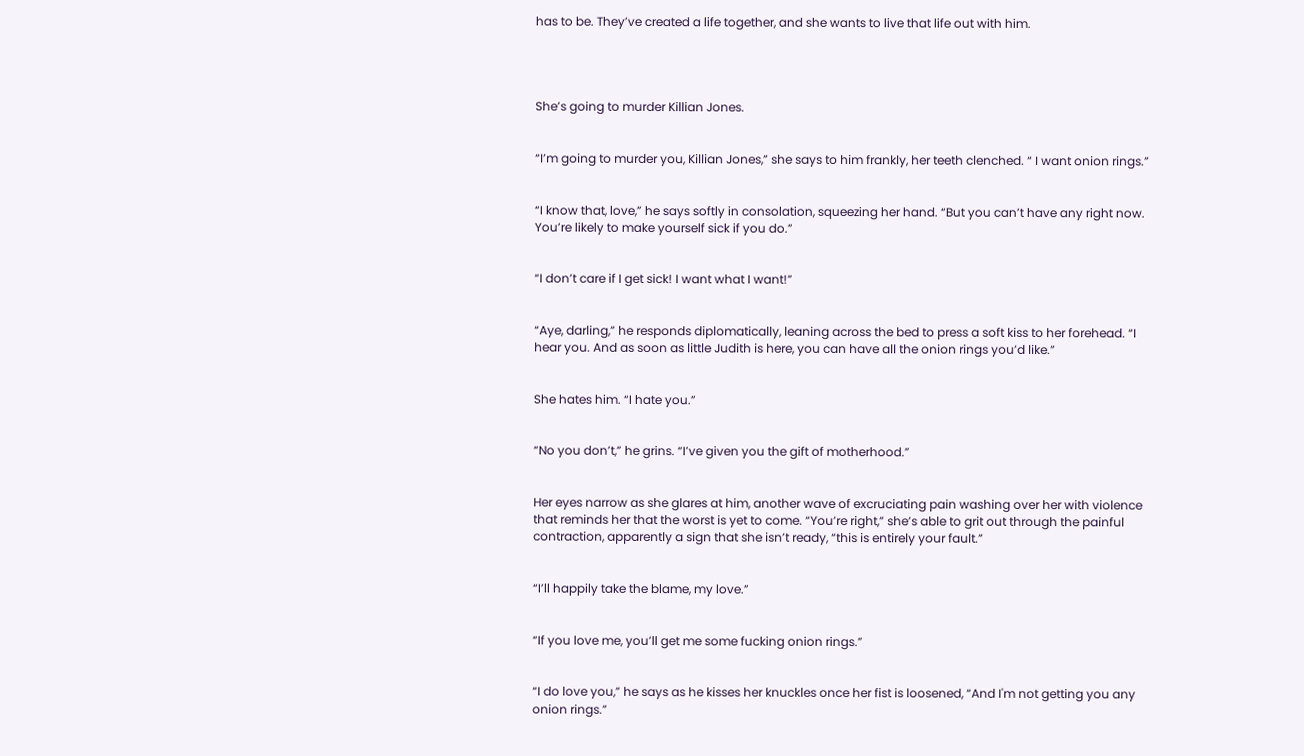has to be. They’ve created a life together, and she wants to live that life out with him.




She’s going to murder Killian Jones.


“I’m going to murder you, Killian Jones,” she says to him frankly, her teeth clenched. “ I want onion rings.”


“I know that, love,” he says softly in consolation, squeezing her hand. “But you can’t have any right now. You’re likely to make yourself sick if you do.”


“I don’t care if I get sick! I want what I want!”


“Aye, darling,” he responds diplomatically, leaning across the bed to press a soft kiss to her forehead. “I hear you. And as soon as little Judith is here, you can have all the onion rings you’d like.”


She hates him. “I hate you.”


“No you don’t,” he grins. “I’ve given you the gift of motherhood.”


Her eyes narrow as she glares at him, another wave of excruciating pain washing over her with violence that reminds her that the worst is yet to come. “You’re right,” she’s able to grit out through the painful contraction, apparently a sign that she isn’t ready, “this is entirely your fault.”


“I’ll happily take the blame, my love.”


“If you love me, you’ll get me some fucking onion rings.”


“I do love you,” he says as he kisses her knuckles once her fist is loosened, “And I'm not getting you any onion rings.”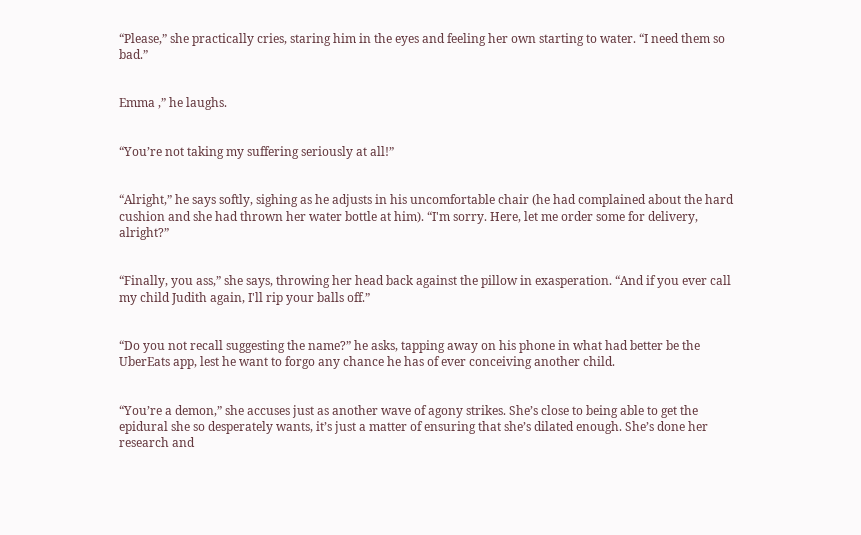“Please,” she practically cries, staring him in the eyes and feeling her own starting to water. “I need them so bad.”


Emma ,” he laughs.


“You’re not taking my suffering seriously at all!”


“Alright,” he says softly, sighing as he adjusts in his uncomfortable chair (he had complained about the hard cushion and she had thrown her water bottle at him). “I'm sorry. Here, let me order some for delivery, alright?”


“Finally, you ass,” she says, throwing her head back against the pillow in exasperation. “And if you ever call my child Judith again, I'll rip your balls off.”


“Do you not recall suggesting the name?” he asks, tapping away on his phone in what had better be the UberEats app, lest he want to forgo any chance he has of ever conceiving another child.


“You’re a demon,” she accuses just as another wave of agony strikes. She’s close to being able to get the epidural she so desperately wants, it’s just a matter of ensuring that she’s dilated enough. She’s done her research and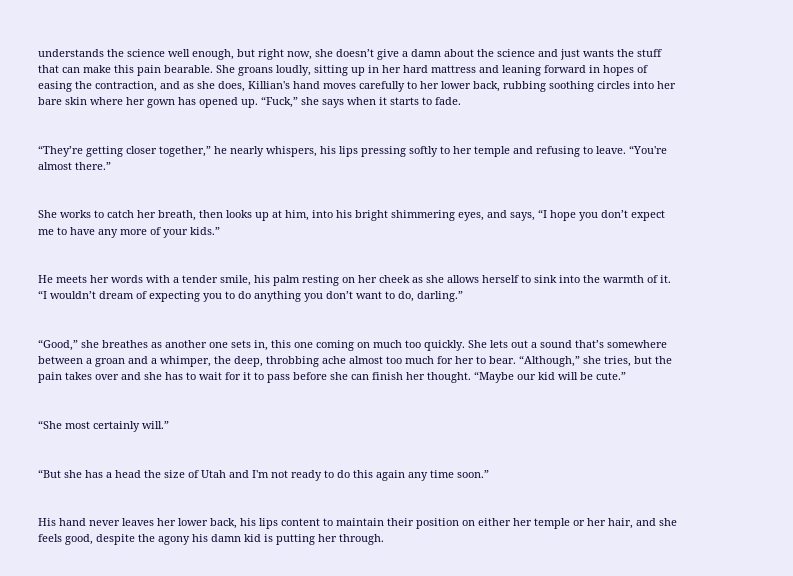understands the science well enough, but right now, she doesn’t give a damn about the science and just wants the stuff that can make this pain bearable. She groans loudly, sitting up in her hard mattress and leaning forward in hopes of easing the contraction, and as she does, Killian's hand moves carefully to her lower back, rubbing soothing circles into her bare skin where her gown has opened up. “Fuck,” she says when it starts to fade.


“They’re getting closer together,” he nearly whispers, his lips pressing softly to her temple and refusing to leave. “You're almost there.”


She works to catch her breath, then looks up at him, into his bright shimmering eyes, and says, “I hope you don’t expect me to have any more of your kids.”


He meets her words with a tender smile, his palm resting on her cheek as she allows herself to sink into the warmth of it. “I wouldn’t dream of expecting you to do anything you don’t want to do, darling.”


“Good,” she breathes as another one sets in, this one coming on much too quickly. She lets out a sound that’s somewhere between a groan and a whimper, the deep, throbbing ache almost too much for her to bear. “Although,” she tries, but the pain takes over and she has to wait for it to pass before she can finish her thought. “Maybe our kid will be cute.”


“She most certainly will.”


“But she has a head the size of Utah and I'm not ready to do this again any time soon.”


His hand never leaves her lower back, his lips content to maintain their position on either her temple or her hair, and she feels good, despite the agony his damn kid is putting her through.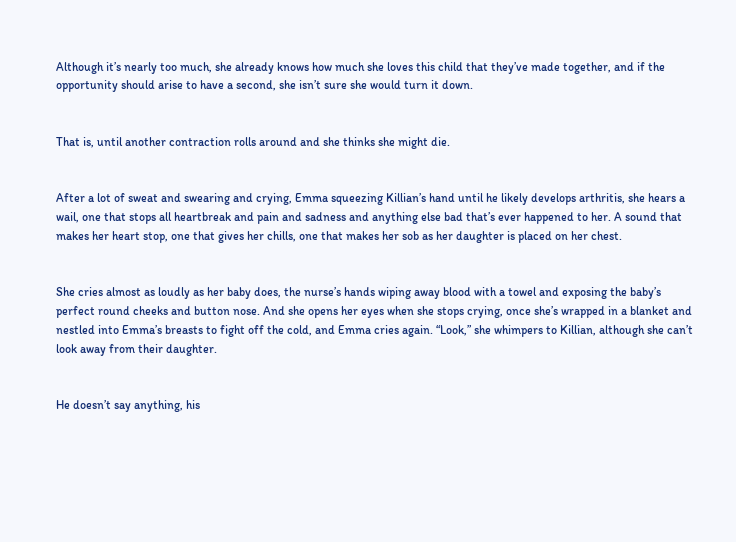Although it’s nearly too much, she already knows how much she loves this child that they’ve made together, and if the opportunity should arise to have a second, she isn’t sure she would turn it down.


That is, until another contraction rolls around and she thinks she might die.


After a lot of sweat and swearing and crying, Emma squeezing Killian’s hand until he likely develops arthritis, she hears a wail, one that stops all heartbreak and pain and sadness and anything else bad that’s ever happened to her. A sound that makes her heart stop, one that gives her chills, one that makes her sob as her daughter is placed on her chest.


She cries almost as loudly as her baby does, the nurse’s hands wiping away blood with a towel and exposing the baby’s perfect round cheeks and button nose. And she opens her eyes when she stops crying, once she’s wrapped in a blanket and nestled into Emma’s breasts to fight off the cold, and Emma cries again. “Look,” she whimpers to Killian, although she can’t look away from their daughter.


He doesn’t say anything, his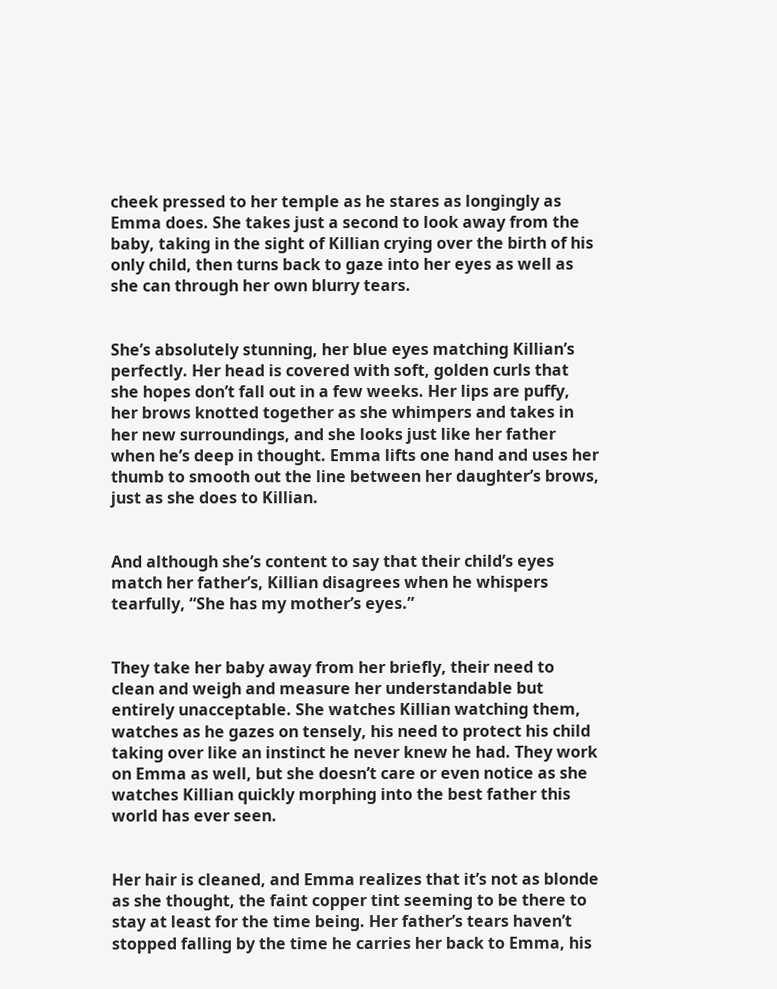cheek pressed to her temple as he stares as longingly as Emma does. She takes just a second to look away from the baby, taking in the sight of Killian crying over the birth of his only child, then turns back to gaze into her eyes as well as she can through her own blurry tears.


She’s absolutely stunning, her blue eyes matching Killian’s perfectly. Her head is covered with soft, golden curls that she hopes don’t fall out in a few weeks. Her lips are puffy, her brows knotted together as she whimpers and takes in her new surroundings, and she looks just like her father when he’s deep in thought. Emma lifts one hand and uses her thumb to smooth out the line between her daughter’s brows, just as she does to Killian.


And although she’s content to say that their child’s eyes match her father’s, Killian disagrees when he whispers tearfully, “She has my mother’s eyes.”


They take her baby away from her briefly, their need to clean and weigh and measure her understandable but entirely unacceptable. She watches Killian watching them, watches as he gazes on tensely, his need to protect his child taking over like an instinct he never knew he had. They work on Emma as well, but she doesn’t care or even notice as she watches Killian quickly morphing into the best father this world has ever seen.


Her hair is cleaned, and Emma realizes that it’s not as blonde as she thought, the faint copper tint seeming to be there to stay at least for the time being. Her father’s tears haven’t stopped falling by the time he carries her back to Emma, his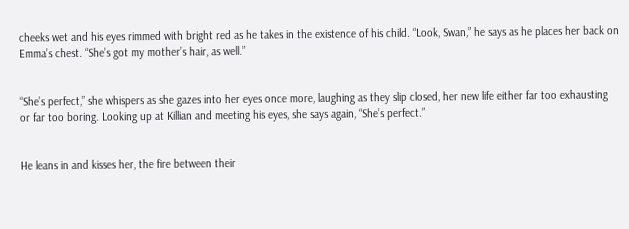cheeks wet and his eyes rimmed with bright red as he takes in the existence of his child. “Look, Swan,” he says as he places her back on Emma’s chest. “She’s got my mother’s hair, as well.”


“She’s perfect,” she whispers as she gazes into her eyes once more, laughing as they slip closed, her new life either far too exhausting or far too boring. Looking up at Killian and meeting his eyes, she says again, “She’s perfect.”


He leans in and kisses her, the fire between their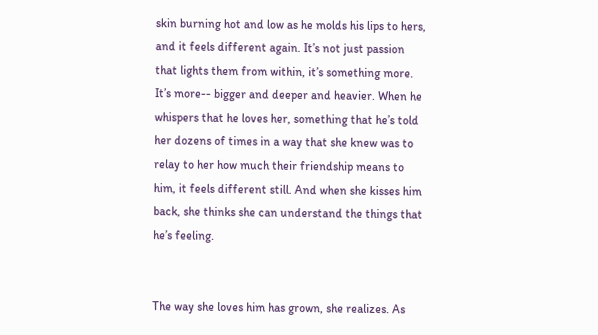skin burning hot and low as he molds his lips to hers, and it feels different again. It’s not just passion that lights them from within, it’s something more. It’s more-- bigger and deeper and heavier. When he whispers that he loves her, something that he’s told her dozens of times in a way that she knew was to relay to her how much their friendship means to him, it feels different still. And when she kisses him back, she thinks she can understand the things that he’s feeling.


The way she loves him has grown, she realizes. As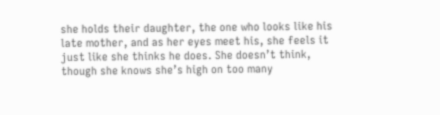she holds their daughter, the one who looks like his late mother, and as her eyes meet his, she feels it just like she thinks he does. She doesn’t think, though she knows she’s high on too many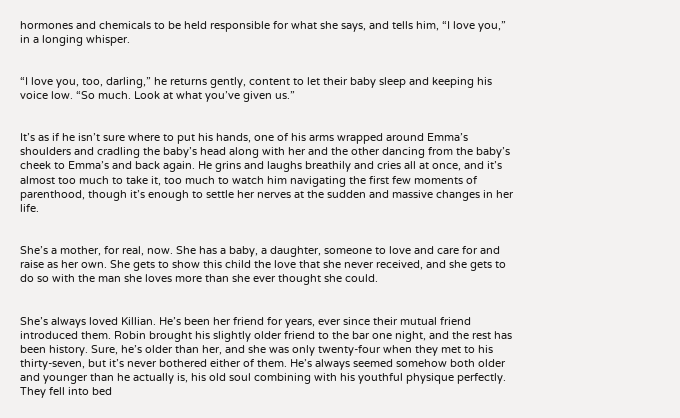hormones and chemicals to be held responsible for what she says, and tells him, “I love you,” in a longing whisper.


“I love you, too, darling,” he returns gently, content to let their baby sleep and keeping his voice low. “So much. Look at what you’ve given us.”


It’s as if he isn’t sure where to put his hands, one of his arms wrapped around Emma’s shoulders and cradling the baby’s head along with her and the other dancing from the baby’s cheek to Emma’s and back again. He grins and laughs breathily and cries all at once, and it’s almost too much to take it, too much to watch him navigating the first few moments of parenthood, though it’s enough to settle her nerves at the sudden and massive changes in her life.


She’s a mother, for real, now. She has a baby, a daughter, someone to love and care for and raise as her own. She gets to show this child the love that she never received, and she gets to do so with the man she loves more than she ever thought she could.


She’s always loved Killian. He’s been her friend for years, ever since their mutual friend introduced them. Robin brought his slightly older friend to the bar one night, and the rest has been history. Sure, he’s older than her, and she was only twenty-four when they met to his thirty-seven, but it’s never bothered either of them. He’s always seemed somehow both older and younger than he actually is, his old soul combining with his youthful physique perfectly. They fell into bed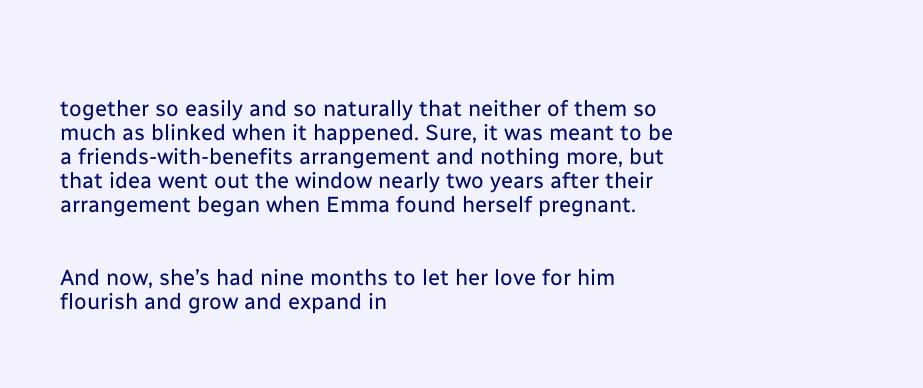together so easily and so naturally that neither of them so much as blinked when it happened. Sure, it was meant to be a friends-with-benefits arrangement and nothing more, but that idea went out the window nearly two years after their arrangement began when Emma found herself pregnant.


And now, she’s had nine months to let her love for him flourish and grow and expand in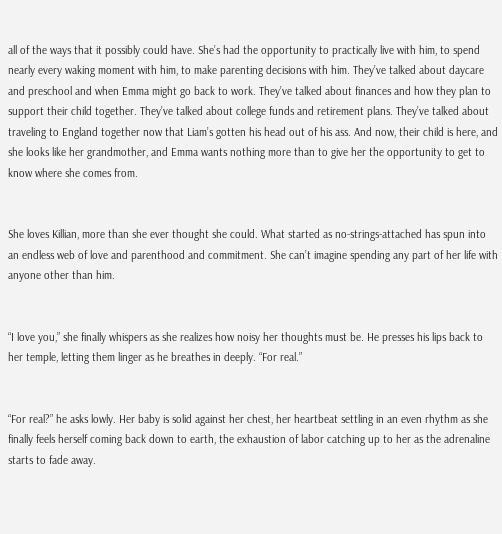all of the ways that it possibly could have. She’s had the opportunity to practically live with him, to spend nearly every waking moment with him, to make parenting decisions with him. They’ve talked about daycare and preschool and when Emma might go back to work. They’ve talked about finances and how they plan to support their child together. They’ve talked about college funds and retirement plans. They’ve talked about traveling to England together now that Liam’s gotten his head out of his ass. And now, their child is here, and she looks like her grandmother, and Emma wants nothing more than to give her the opportunity to get to know where she comes from.


She loves Killian, more than she ever thought she could. What started as no-strings-attached has spun into an endless web of love and parenthood and commitment. She can’t imagine spending any part of her life with anyone other than him.


“I love you,” she finally whispers as she realizes how noisy her thoughts must be. He presses his lips back to her temple, letting them linger as he breathes in deeply. “For real.”


“For real?” he asks lowly. Her baby is solid against her chest, her heartbeat settling in an even rhythm as she finally feels herself coming back down to earth, the exhaustion of labor catching up to her as the adrenaline starts to fade away.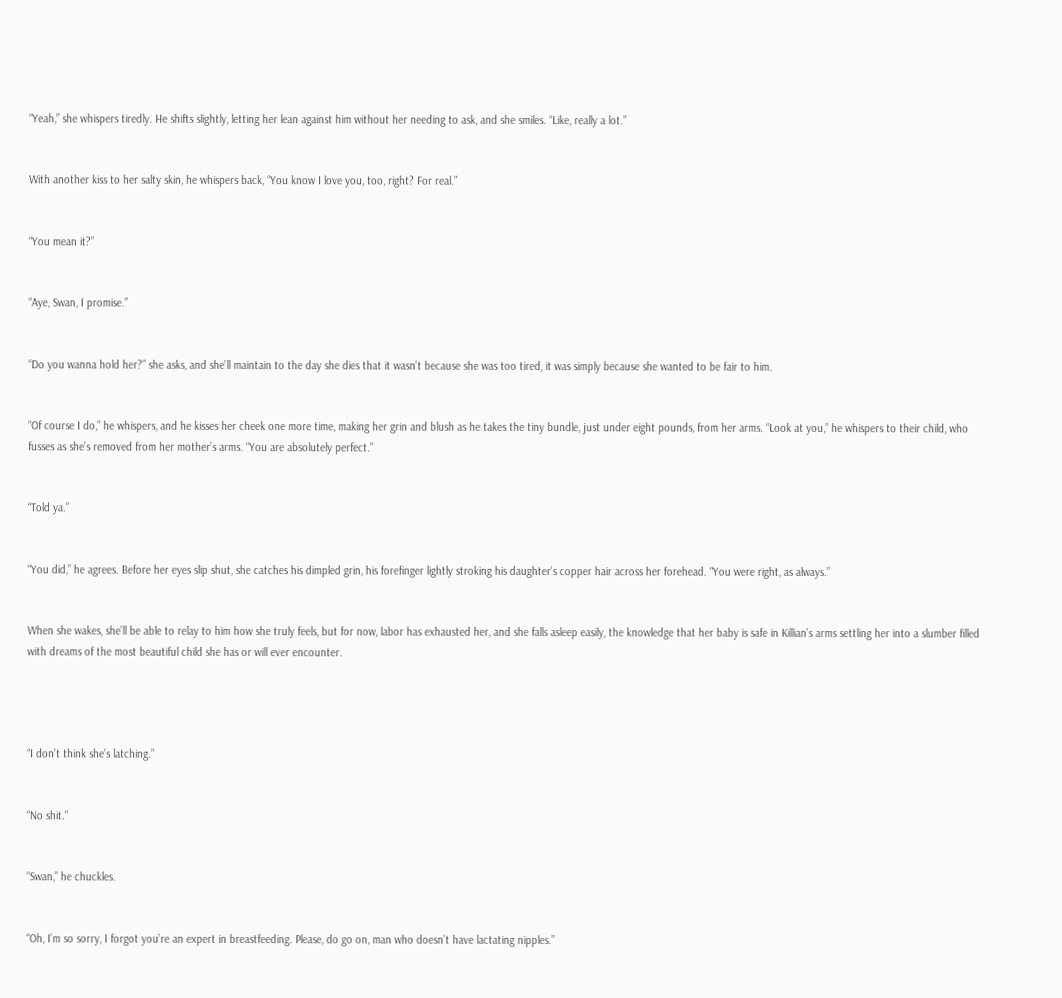“Yeah,” she whispers tiredly. He shifts slightly, letting her lean against him without her needing to ask, and she smiles. “Like, really a lot.”


With another kiss to her salty skin, he whispers back, “You know I love you, too, right? For real.”


“You mean it?”


“Aye, Swan, I promise.”


“Do you wanna hold her?” she asks, and she’ll maintain to the day she dies that it wasn’t because she was too tired, it was simply because she wanted to be fair to him.


“Of course I do,” he whispers, and he kisses her cheek one more time, making her grin and blush as he takes the tiny bundle, just under eight pounds, from her arms. “Look at you,” he whispers to their child, who fusses as she’s removed from her mother’s arms. “You are absolutely perfect.”


“Told ya.”


“You did,” he agrees. Before her eyes slip shut, she catches his dimpled grin, his forefinger lightly stroking his daughter’s copper hair across her forehead. “You were right, as always.”


When she wakes, she’ll be able to relay to him how she truly feels, but for now, labor has exhausted her, and she falls asleep easily, the knowledge that her baby is safe in Killian’s arms settling her into a slumber filled with dreams of the most beautiful child she has or will ever encounter.




“I don’t think she’s latching.”


“No shit.”


“Swan,” he chuckles.


“Oh, I’m so sorry, I forgot you’re an expert in breastfeeding. Please, do go on, man who doesn’t have lactating nipples.”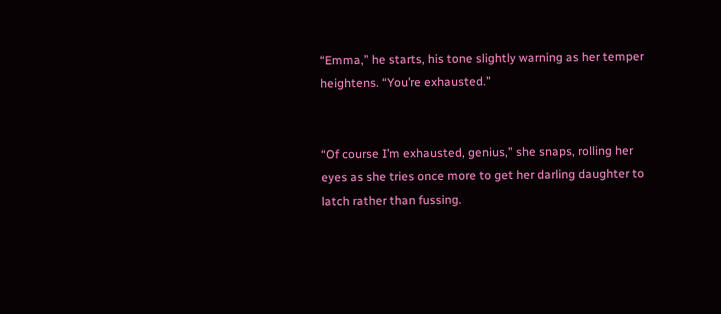“Emma,” he starts, his tone slightly warning as her temper heightens. “You’re exhausted.”


“Of course I’m exhausted, genius,” she snaps, rolling her eyes as she tries once more to get her darling daughter to latch rather than fussing.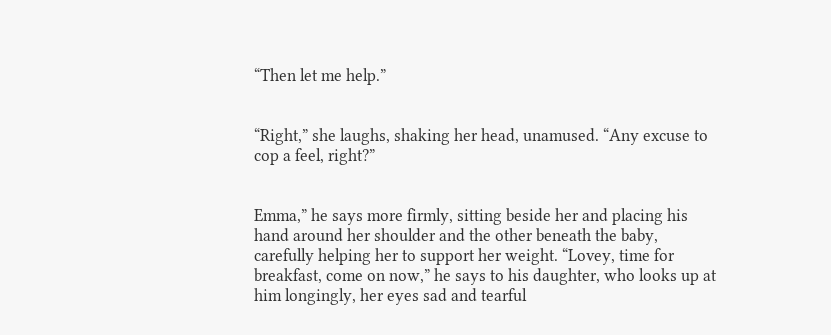“Then let me help.”


“Right,” she laughs, shaking her head, unamused. “Any excuse to cop a feel, right?”


Emma,” he says more firmly, sitting beside her and placing his hand around her shoulder and the other beneath the baby, carefully helping her to support her weight. “Lovey, time for breakfast, come on now,” he says to his daughter, who looks up at him longingly, her eyes sad and tearful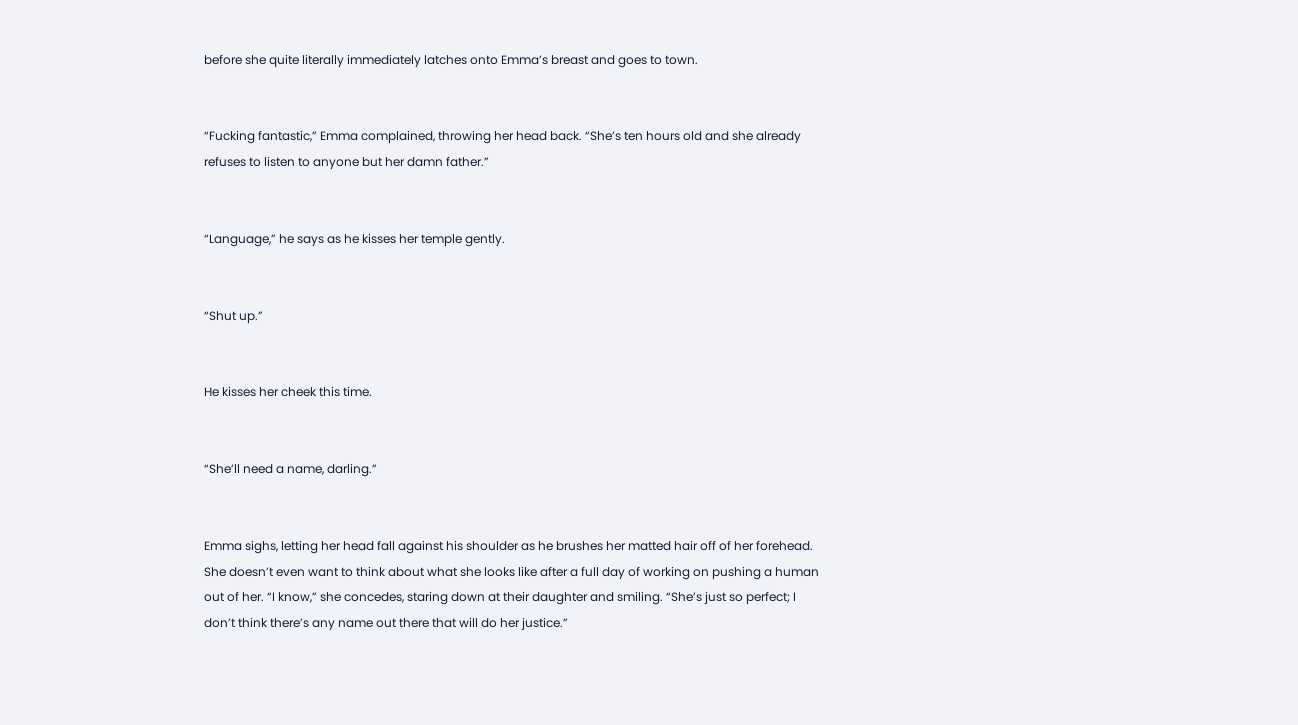before she quite literally immediately latches onto Emma’s breast and goes to town.


“Fucking fantastic,” Emma complained, throwing her head back. “She’s ten hours old and she already refuses to listen to anyone but her damn father.”


“Language,” he says as he kisses her temple gently.


“Shut up.”


He kisses her cheek this time.


“She’ll need a name, darling.”


Emma sighs, letting her head fall against his shoulder as he brushes her matted hair off of her forehead. She doesn’t even want to think about what she looks like after a full day of working on pushing a human out of her. “I know,” she concedes, staring down at their daughter and smiling. “She’s just so perfect; I don’t think there’s any name out there that will do her justice.”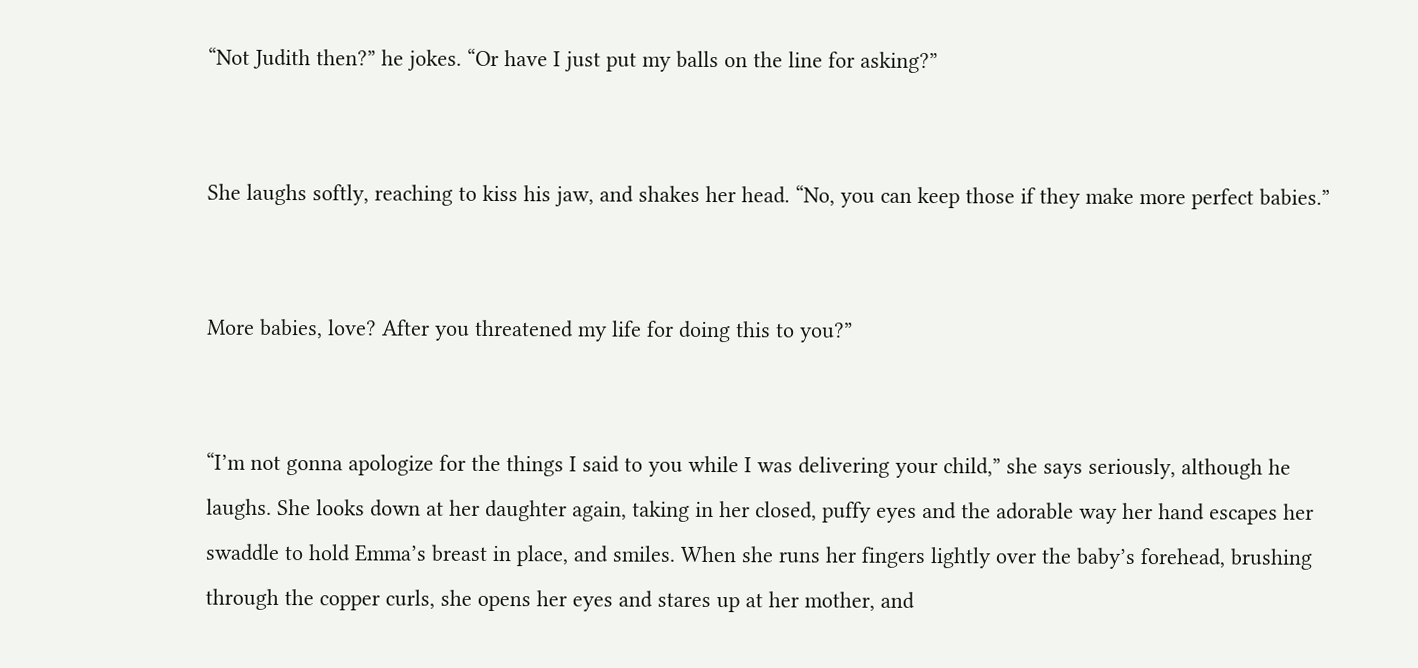“Not Judith then?” he jokes. “Or have I just put my balls on the line for asking?”


She laughs softly, reaching to kiss his jaw, and shakes her head. “No, you can keep those if they make more perfect babies.”


More babies, love? After you threatened my life for doing this to you?”


“I’m not gonna apologize for the things I said to you while I was delivering your child,” she says seriously, although he laughs. She looks down at her daughter again, taking in her closed, puffy eyes and the adorable way her hand escapes her swaddle to hold Emma’s breast in place, and smiles. When she runs her fingers lightly over the baby’s forehead, brushing through the copper curls, she opens her eyes and stares up at her mother, and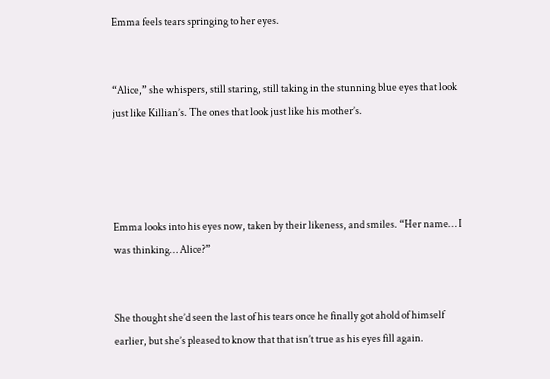Emma feels tears springing to her eyes.


“Alice,” she whispers, still staring, still taking in the stunning blue eyes that look just like Killian’s. The ones that look just like his mother’s.




Emma looks into his eyes now, taken by their likeness, and smiles. “Her name… I was thinking… Alice?”


She thought she’d seen the last of his tears once he finally got ahold of himself earlier, but she’s pleased to know that that isn’t true as his eyes fill again.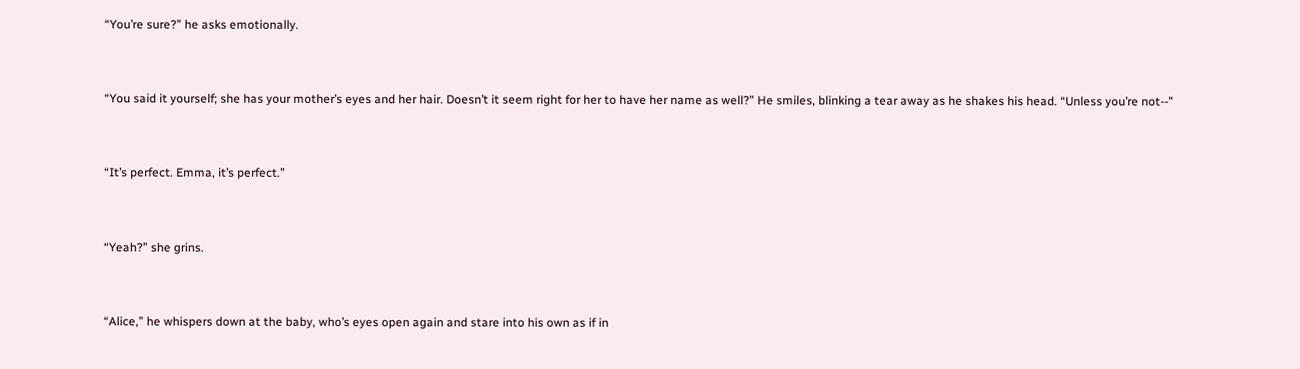“You’re sure?” he asks emotionally.


“You said it yourself; she has your mother’s eyes and her hair. Doesn’t it seem right for her to have her name as well?” He smiles, blinking a tear away as he shakes his head. “Unless you’re not--”


“It’s perfect. Emma, it’s perfect.”


“Yeah?” she grins.


“Alice,” he whispers down at the baby, who’s eyes open again and stare into his own as if in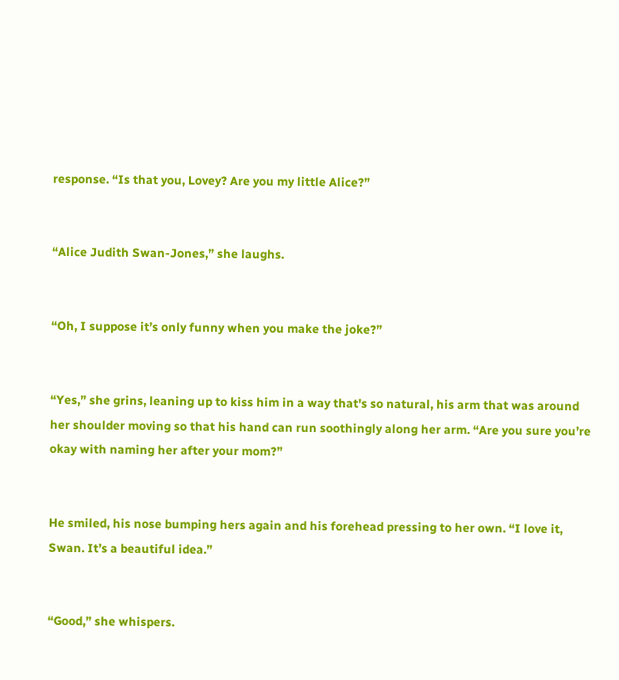response. “Is that you, Lovey? Are you my little Alice?”


“Alice Judith Swan-Jones,” she laughs.


“Oh, I suppose it’s only funny when you make the joke?”


“Yes,” she grins, leaning up to kiss him in a way that's so natural, his arm that was around her shoulder moving so that his hand can run soothingly along her arm. “Are you sure you’re okay with naming her after your mom?”


He smiled, his nose bumping hers again and his forehead pressing to her own. “I love it, Swan. It’s a beautiful idea.”


“Good,” she whispers.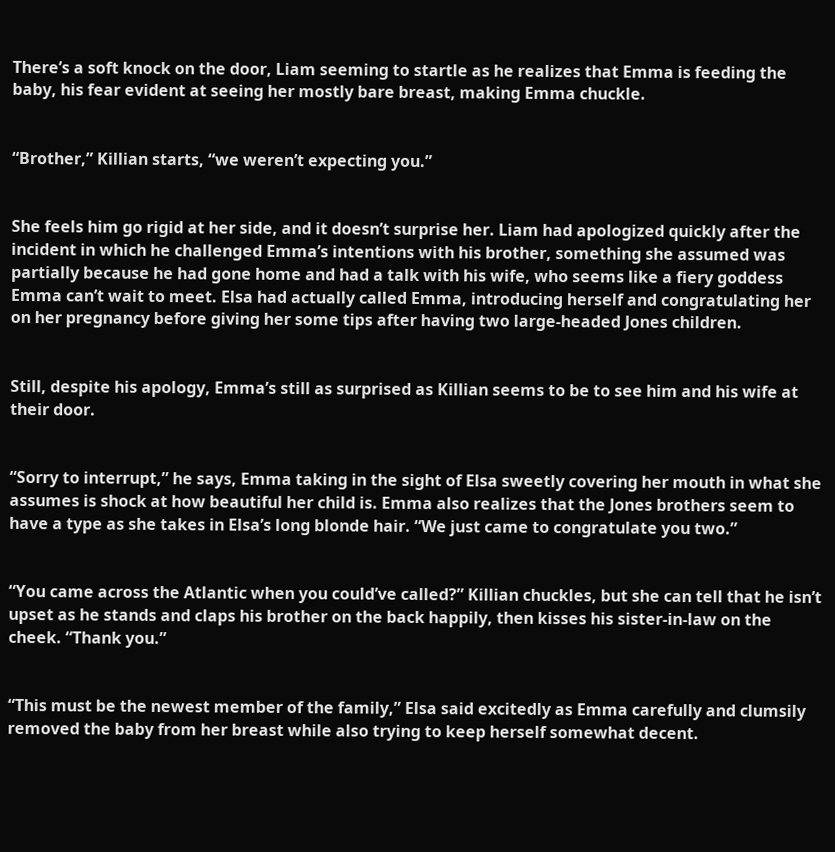There’s a soft knock on the door, Liam seeming to startle as he realizes that Emma is feeding the baby, his fear evident at seeing her mostly bare breast, making Emma chuckle.


“Brother,” Killian starts, “we weren’t expecting you.”


She feels him go rigid at her side, and it doesn’t surprise her. Liam had apologized quickly after the incident in which he challenged Emma’s intentions with his brother, something she assumed was partially because he had gone home and had a talk with his wife, who seems like a fiery goddess Emma can’t wait to meet. Elsa had actually called Emma, introducing herself and congratulating her on her pregnancy before giving her some tips after having two large-headed Jones children.


Still, despite his apology, Emma’s still as surprised as Killian seems to be to see him and his wife at their door.


“Sorry to interrupt,” he says, Emma taking in the sight of Elsa sweetly covering her mouth in what she assumes is shock at how beautiful her child is. Emma also realizes that the Jones brothers seem to have a type as she takes in Elsa’s long blonde hair. “We just came to congratulate you two.”


“You came across the Atlantic when you could’ve called?” Killian chuckles, but she can tell that he isn’t upset as he stands and claps his brother on the back happily, then kisses his sister-in-law on the cheek. “Thank you.”


“This must be the newest member of the family,” Elsa said excitedly as Emma carefully and clumsily removed the baby from her breast while also trying to keep herself somewhat decent.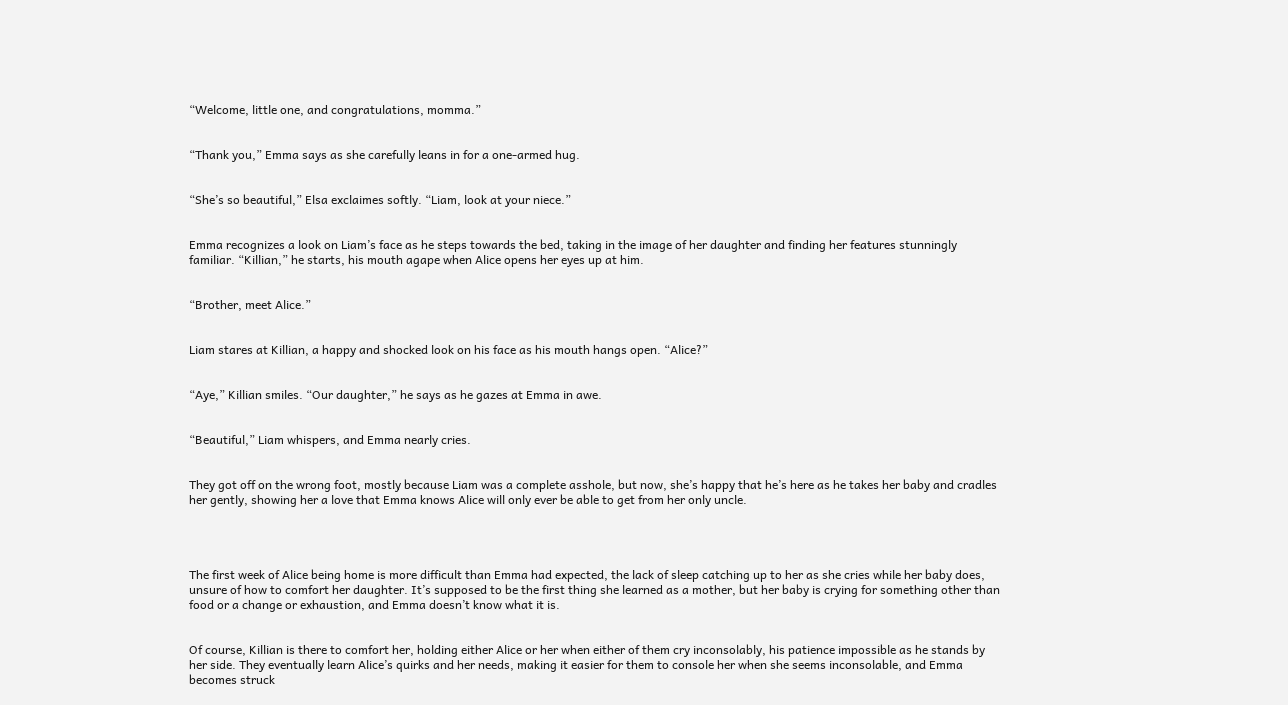“Welcome, little one, and congratulations, momma.”


“Thank you,” Emma says as she carefully leans in for a one-armed hug.


“She’s so beautiful,” Elsa exclaimes softly. “Liam, look at your niece.”


Emma recognizes a look on Liam’s face as he steps towards the bed, taking in the image of her daughter and finding her features stunningly familiar. “Killian,” he starts, his mouth agape when Alice opens her eyes up at him.


“Brother, meet Alice.”


Liam stares at Killian, a happy and shocked look on his face as his mouth hangs open. “Alice?”


“Aye,” Killian smiles. “Our daughter,” he says as he gazes at Emma in awe.


“Beautiful,” Liam whispers, and Emma nearly cries.


They got off on the wrong foot, mostly because Liam was a complete asshole, but now, she’s happy that he’s here as he takes her baby and cradles her gently, showing her a love that Emma knows Alice will only ever be able to get from her only uncle.




The first week of Alice being home is more difficult than Emma had expected, the lack of sleep catching up to her as she cries while her baby does, unsure of how to comfort her daughter. It’s supposed to be the first thing she learned as a mother, but her baby is crying for something other than food or a change or exhaustion, and Emma doesn’t know what it is.


Of course, Killian is there to comfort her, holding either Alice or her when either of them cry inconsolably, his patience impossible as he stands by her side. They eventually learn Alice’s quirks and her needs, making it easier for them to console her when she seems inconsolable, and Emma becomes struck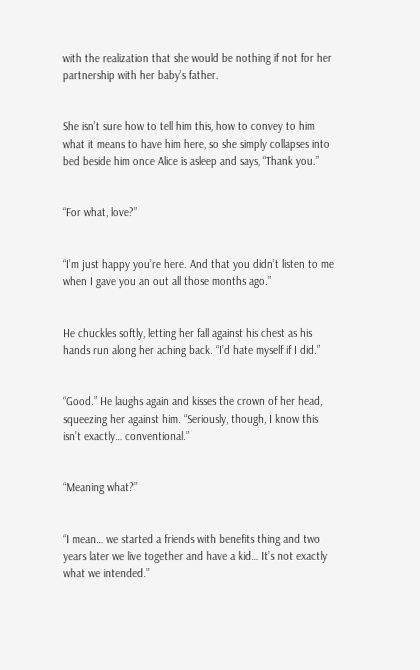with the realization that she would be nothing if not for her partnership with her baby’s father.


She isn’t sure how to tell him this, how to convey to him what it means to have him here, so she simply collapses into bed beside him once Alice is asleep and says, “Thank you.”


“For what, love?”


“I’m just happy you’re here. And that you didn’t listen to me when I gave you an out all those months ago.”


He chuckles softly, letting her fall against his chest as his hands run along her aching back. “I’d hate myself if I did.”


“Good.” He laughs again and kisses the crown of her head, squeezing her against him. “Seriously, though, I know this isn’t exactly… conventional.”


“Meaning what?”


“I mean… we started a friends with benefits thing and two years later we live together and have a kid… It’s not exactly what we intended.”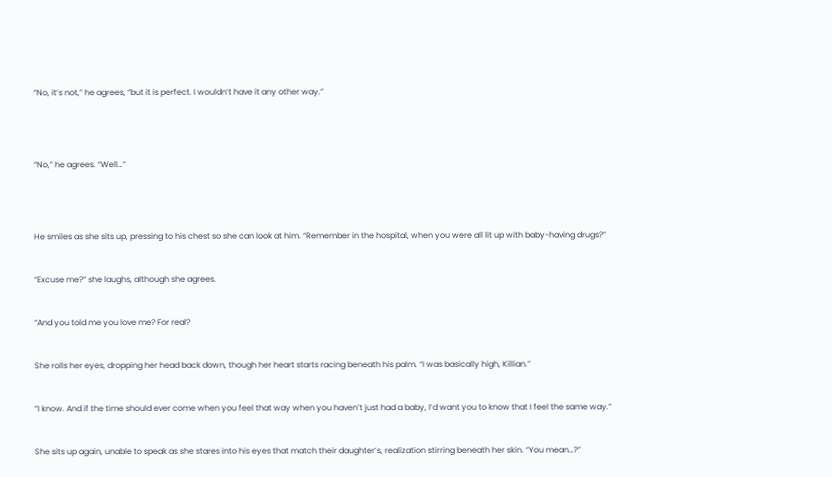“No, it’s not,” he agrees, “but it is perfect. I wouldn’t have it any other way.”




“No,” he agrees. “Well…”




He smiles as she sits up, pressing to his chest so she can look at him. “Remember in the hospital, when you were all lit up with baby-having drugs?”


“Excuse me?” she laughs, although she agrees.


“And you told me you love me? For real?


She rolls her eyes, dropping her head back down, though her heart starts racing beneath his palm. “I was basically high, Killian.”


“I know. And if the time should ever come when you feel that way when you haven’t just had a baby, I’d want you to know that I feel the same way.”


She sits up again, unable to speak as she stares into his eyes that match their daughter’s, realization stirring beneath her skin. “You mean…?”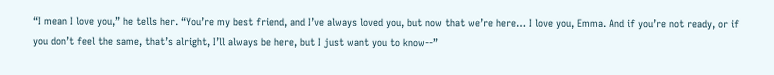“I mean I love you,” he tells her. “You’re my best friend, and I’ve always loved you, but now that we’re here… I love you, Emma. And if you’re not ready, or if you don’t feel the same, that’s alright, I’ll always be here, but I just want you to know--”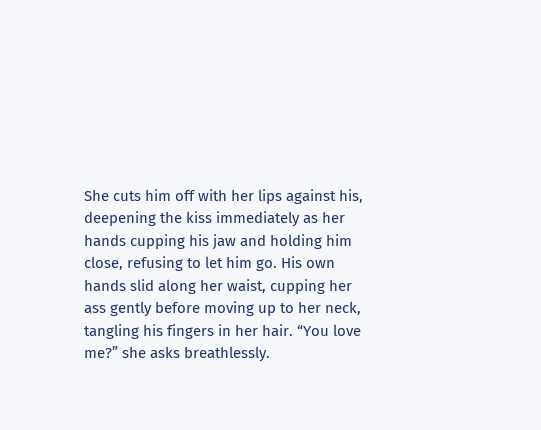She cuts him off with her lips against his, deepening the kiss immediately as her hands cupping his jaw and holding him close, refusing to let him go. His own hands slid along her waist, cupping her ass gently before moving up to her neck, tangling his fingers in her hair. “You love me?” she asks breathlessly.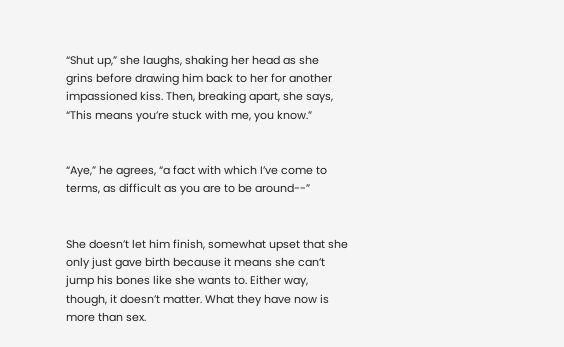“Shut up,” she laughs, shaking her head as she grins before drawing him back to her for another impassioned kiss. Then, breaking apart, she says, “This means you’re stuck with me, you know.”


“Aye,” he agrees, “a fact with which I’ve come to terms, as difficult as you are to be around--”


She doesn’t let him finish, somewhat upset that she only just gave birth because it means she can’t jump his bones like she wants to. Either way, though, it doesn’t matter. What they have now is more than sex.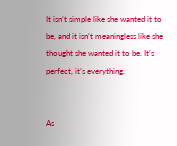It isn’t simple like she wanted it to be, and it isn’t meaningless like she thought she wanted it to be. It’s perfect, it’s everything.


As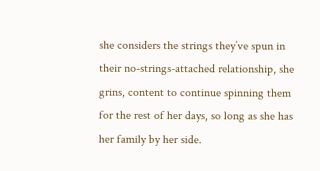she considers the strings they’ve spun in their no-strings-attached relationship, she grins, content to continue spinning them for the rest of her days, so long as she has her family by her side.